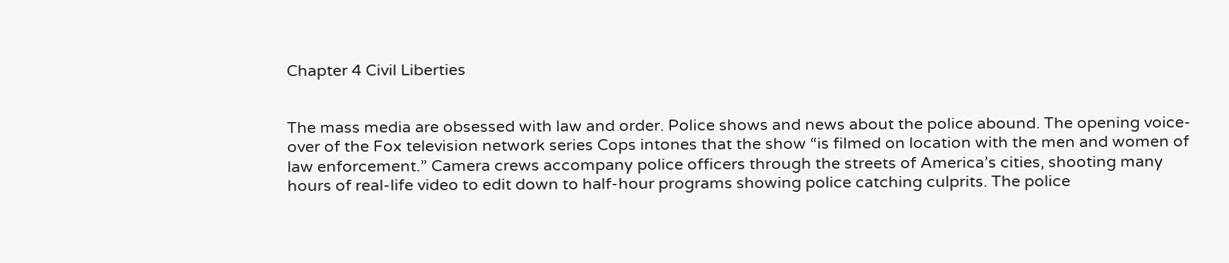Chapter 4 Civil Liberties


The mass media are obsessed with law and order. Police shows and news about the police abound. The opening voice-over of the Fox television network series Cops intones that the show “is filmed on location with the men and women of law enforcement.” Camera crews accompany police officers through the streets of America’s cities, shooting many hours of real-life video to edit down to half-hour programs showing police catching culprits. The police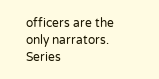officers are the only narrators. Series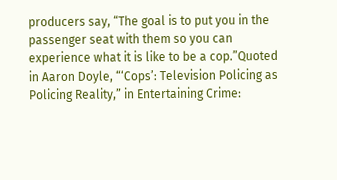producers say, “The goal is to put you in the passenger seat with them so you can experience what it is like to be a cop.”Quoted in Aaron Doyle, “‘Cops’: Television Policing as Policing Reality,” in Entertaining Crime: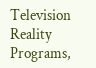Television Reality Programs,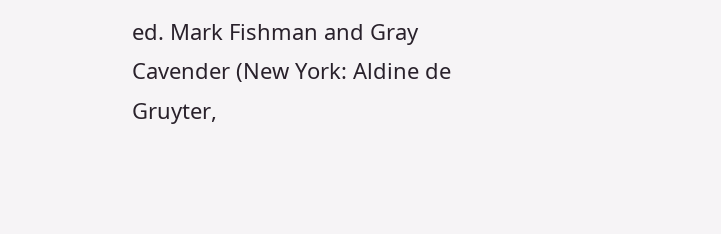ed. Mark Fishman and Gray Cavender (New York: Aldine de Gruyter,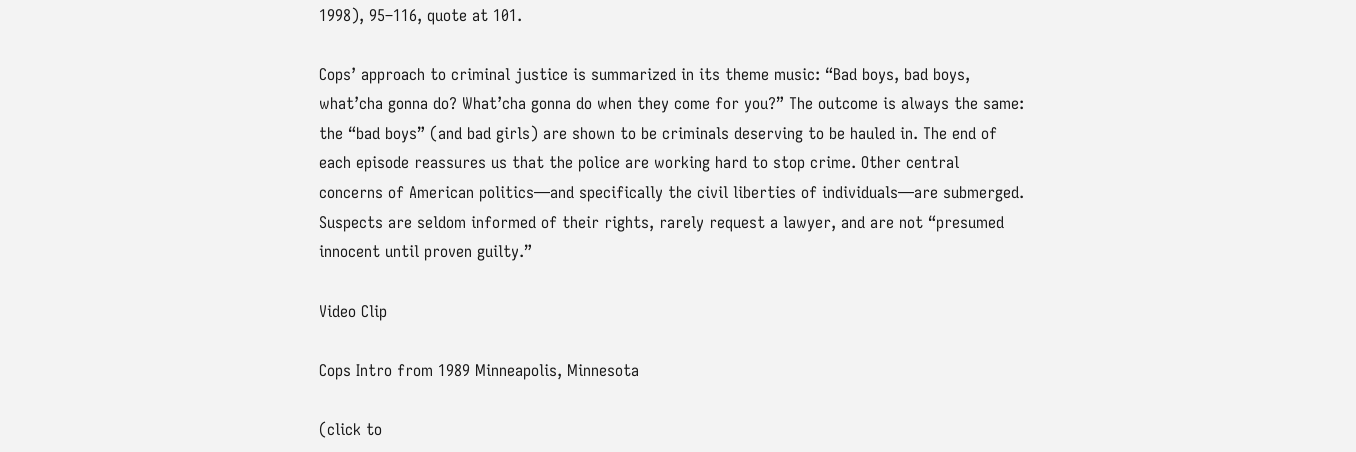1998), 95–116, quote at 101.

Cops’ approach to criminal justice is summarized in its theme music: “Bad boys, bad boys, what’cha gonna do? What’cha gonna do when they come for you?” The outcome is always the same: the “bad boys” (and bad girls) are shown to be criminals deserving to be hauled in. The end of each episode reassures us that the police are working hard to stop crime. Other central concerns of American politics—and specifically the civil liberties of individuals—are submerged. Suspects are seldom informed of their rights, rarely request a lawyer, and are not “presumed innocent until proven guilty.”

Video Clip

Cops Intro from 1989 Minneapolis, Minnesota

(click to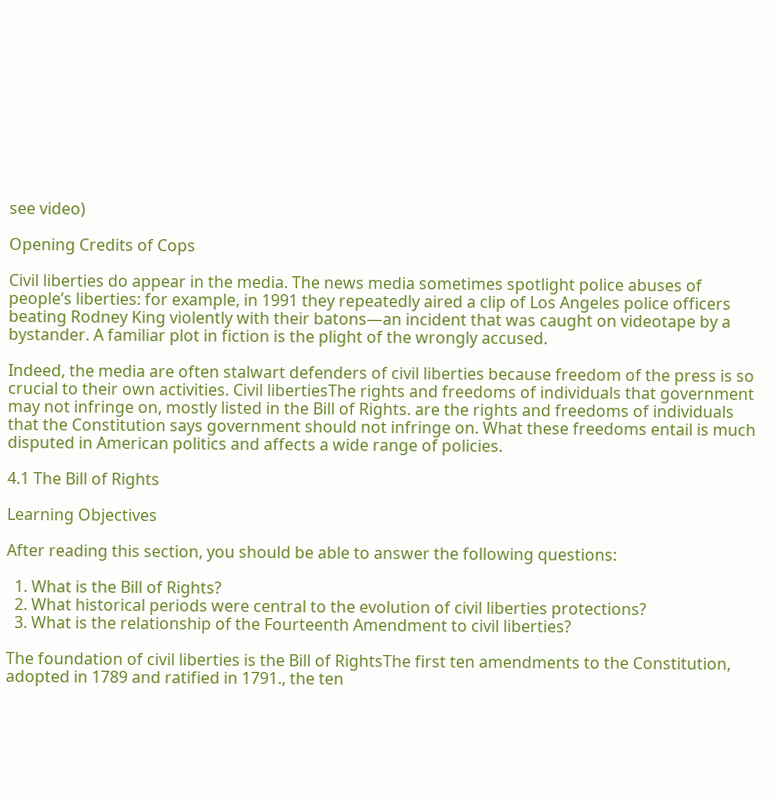see video)

Opening Credits of Cops

Civil liberties do appear in the media. The news media sometimes spotlight police abuses of people’s liberties: for example, in 1991 they repeatedly aired a clip of Los Angeles police officers beating Rodney King violently with their batons—an incident that was caught on videotape by a bystander. A familiar plot in fiction is the plight of the wrongly accused.

Indeed, the media are often stalwart defenders of civil liberties because freedom of the press is so crucial to their own activities. Civil libertiesThe rights and freedoms of individuals that government may not infringe on, mostly listed in the Bill of Rights. are the rights and freedoms of individuals that the Constitution says government should not infringe on. What these freedoms entail is much disputed in American politics and affects a wide range of policies.

4.1 The Bill of Rights

Learning Objectives

After reading this section, you should be able to answer the following questions:

  1. What is the Bill of Rights?
  2. What historical periods were central to the evolution of civil liberties protections?
  3. What is the relationship of the Fourteenth Amendment to civil liberties?

The foundation of civil liberties is the Bill of RightsThe first ten amendments to the Constitution, adopted in 1789 and ratified in 1791., the ten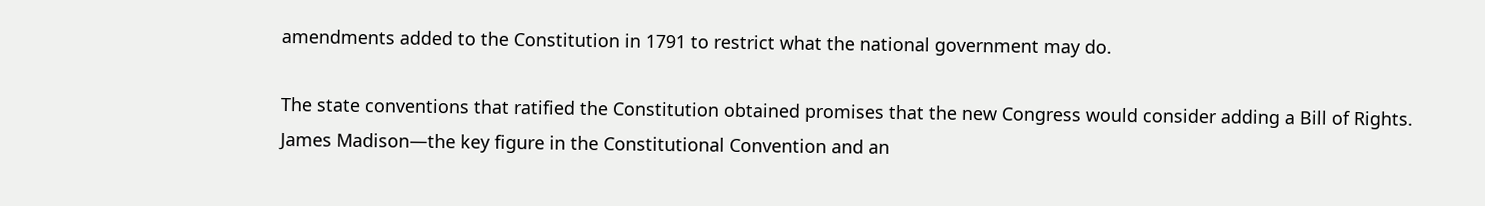amendments added to the Constitution in 1791 to restrict what the national government may do.

The state conventions that ratified the Constitution obtained promises that the new Congress would consider adding a Bill of Rights. James Madison—the key figure in the Constitutional Convention and an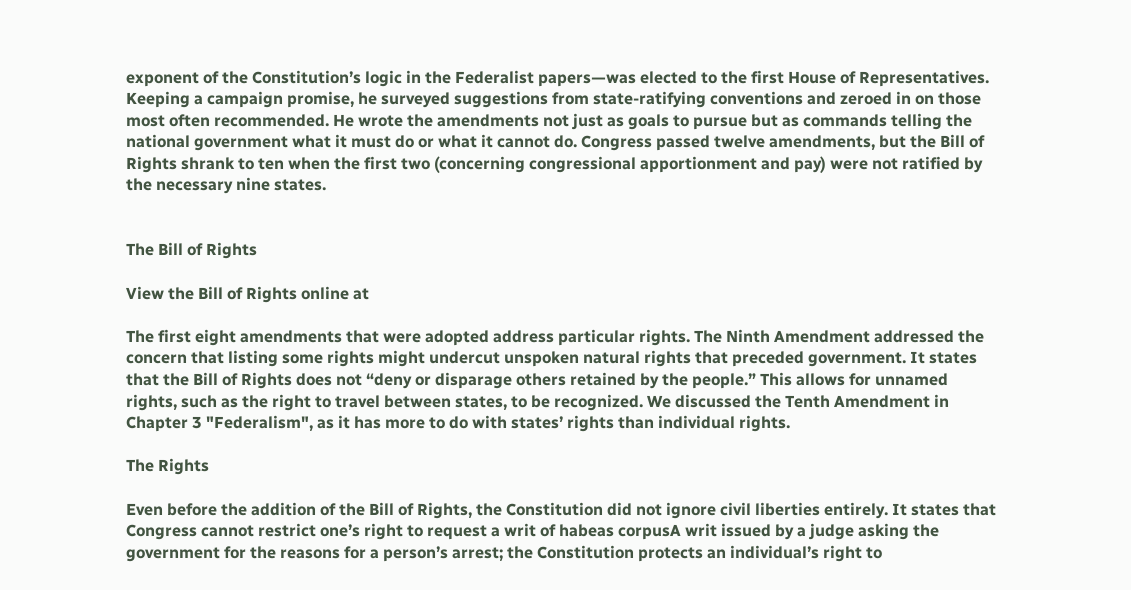exponent of the Constitution’s logic in the Federalist papers—was elected to the first House of Representatives. Keeping a campaign promise, he surveyed suggestions from state-ratifying conventions and zeroed in on those most often recommended. He wrote the amendments not just as goals to pursue but as commands telling the national government what it must do or what it cannot do. Congress passed twelve amendments, but the Bill of Rights shrank to ten when the first two (concerning congressional apportionment and pay) were not ratified by the necessary nine states.


The Bill of Rights

View the Bill of Rights online at

The first eight amendments that were adopted address particular rights. The Ninth Amendment addressed the concern that listing some rights might undercut unspoken natural rights that preceded government. It states that the Bill of Rights does not “deny or disparage others retained by the people.” This allows for unnamed rights, such as the right to travel between states, to be recognized. We discussed the Tenth Amendment in Chapter 3 "Federalism", as it has more to do with states’ rights than individual rights.

The Rights

Even before the addition of the Bill of Rights, the Constitution did not ignore civil liberties entirely. It states that Congress cannot restrict one’s right to request a writ of habeas corpusA writ issued by a judge asking the government for the reasons for a person’s arrest; the Constitution protects an individual’s right to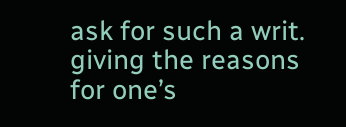ask for such a writ. giving the reasons for one’s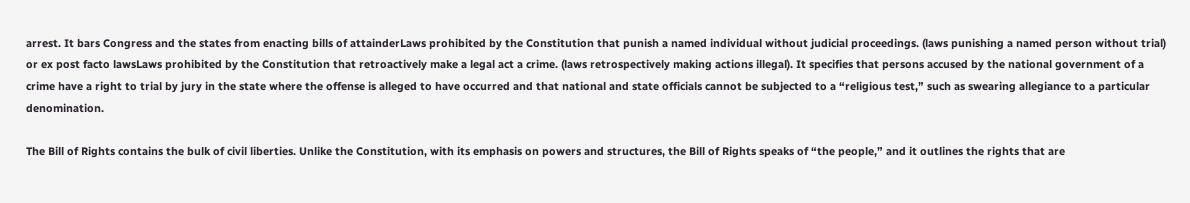arrest. It bars Congress and the states from enacting bills of attainderLaws prohibited by the Constitution that punish a named individual without judicial proceedings. (laws punishing a named person without trial) or ex post facto lawsLaws prohibited by the Constitution that retroactively make a legal act a crime. (laws retrospectively making actions illegal). It specifies that persons accused by the national government of a crime have a right to trial by jury in the state where the offense is alleged to have occurred and that national and state officials cannot be subjected to a “religious test,” such as swearing allegiance to a particular denomination.

The Bill of Rights contains the bulk of civil liberties. Unlike the Constitution, with its emphasis on powers and structures, the Bill of Rights speaks of “the people,” and it outlines the rights that are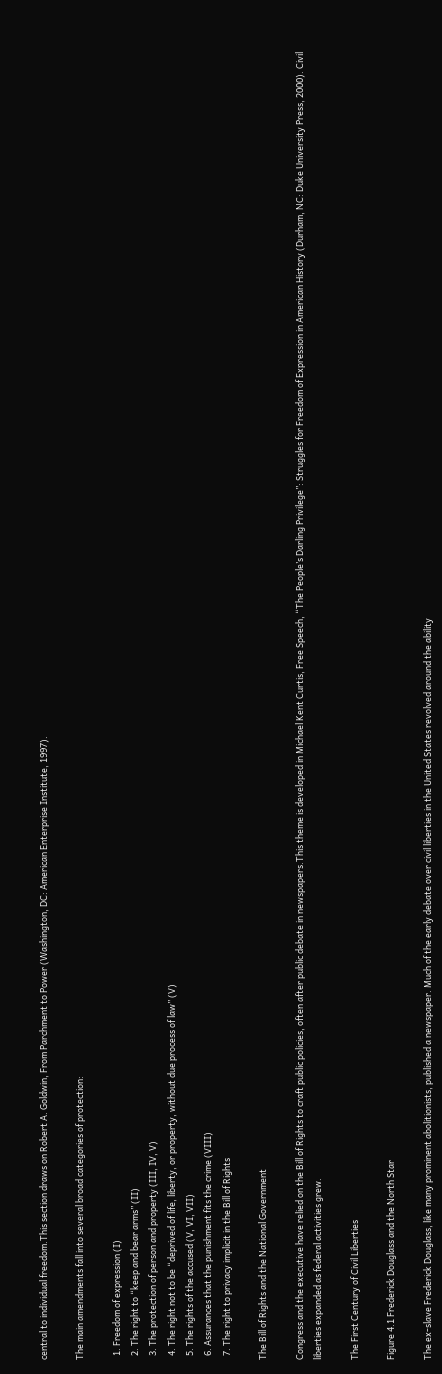central to individual freedom.This section draws on Robert A. Goldwin, From Parchment to Power (Washington, DC: American Enterprise Institute, 1997).

The main amendments fall into several broad categories of protection:

  1. Freedom of expression (I)
  2. The right to “keep and bear arms” (II)
  3. The protection of person and property (III, IV, V)
  4. The right not to be “deprived of life, liberty, or property, without due process of law” (V)
  5. The rights of the accused (V, VI, VII)
  6. Assurances that the punishment fits the crime (VIII)
  7. The right to privacy implicit in the Bill of Rights

The Bill of Rights and the National Government

Congress and the executive have relied on the Bill of Rights to craft public policies, often after public debate in newspapers.This theme is developed in Michael Kent Curtis, Free Speech, “The People’s Darling Privilege”: Struggles for Freedom of Expression in American History (Durham, NC: Duke University Press, 2000). Civil liberties expanded as federal activities grew.

The First Century of Civil Liberties

Figure 4.1 Frederick Douglass and the North Star

The ex-slave Frederick Douglass, like many prominent abolitionists, published a newspaper. Much of the early debate over civil liberties in the United States revolved around the ability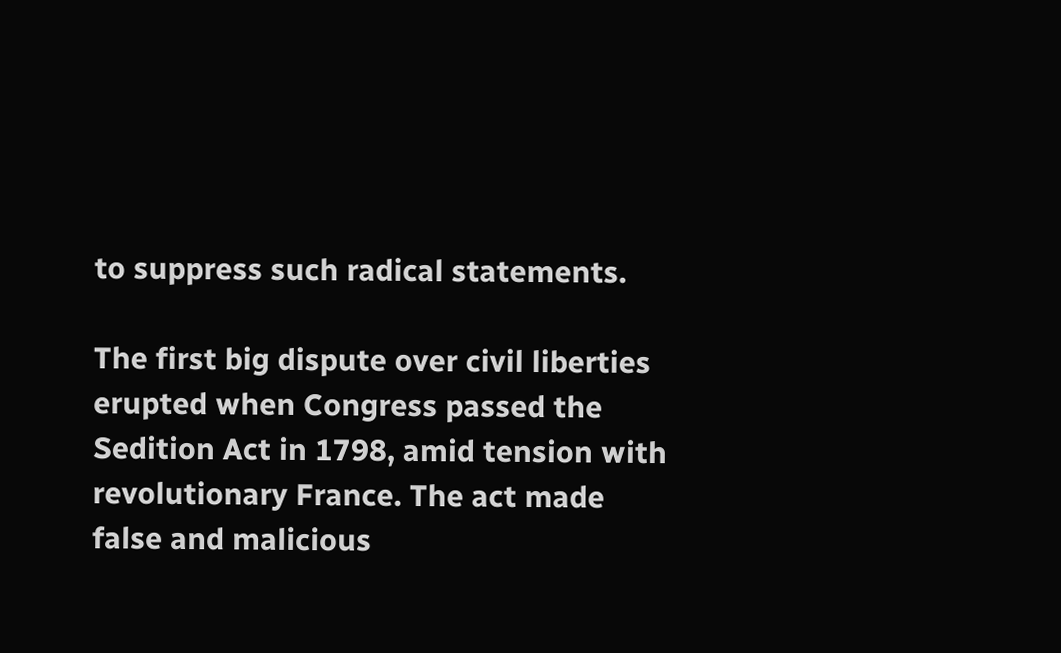to suppress such radical statements.

The first big dispute over civil liberties erupted when Congress passed the Sedition Act in 1798, amid tension with revolutionary France. The act made false and malicious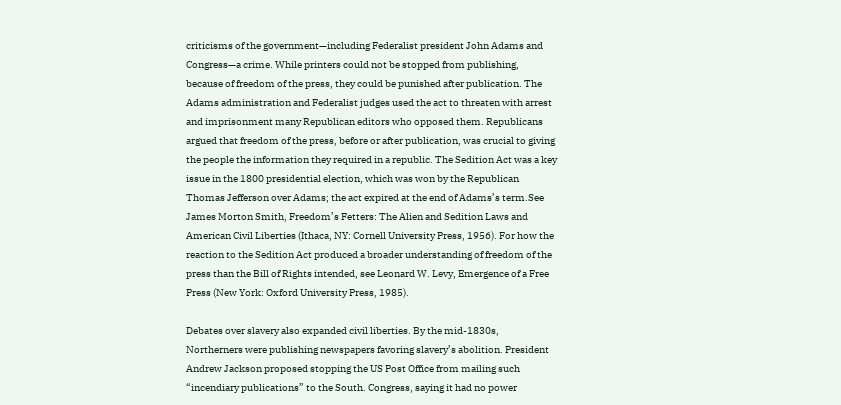criticisms of the government—including Federalist president John Adams and Congress—a crime. While printers could not be stopped from publishing, because of freedom of the press, they could be punished after publication. The Adams administration and Federalist judges used the act to threaten with arrest and imprisonment many Republican editors who opposed them. Republicans argued that freedom of the press, before or after publication, was crucial to giving the people the information they required in a republic. The Sedition Act was a key issue in the 1800 presidential election, which was won by the Republican Thomas Jefferson over Adams; the act expired at the end of Adams’s term.See James Morton Smith, Freedom’s Fetters: The Alien and Sedition Laws and American Civil Liberties (Ithaca, NY: Cornell University Press, 1956). For how the reaction to the Sedition Act produced a broader understanding of freedom of the press than the Bill of Rights intended, see Leonard W. Levy, Emergence of a Free Press (New York: Oxford University Press, 1985).

Debates over slavery also expanded civil liberties. By the mid-1830s, Northerners were publishing newspapers favoring slavery’s abolition. President Andrew Jackson proposed stopping the US Post Office from mailing such “incendiary publications” to the South. Congress, saying it had no power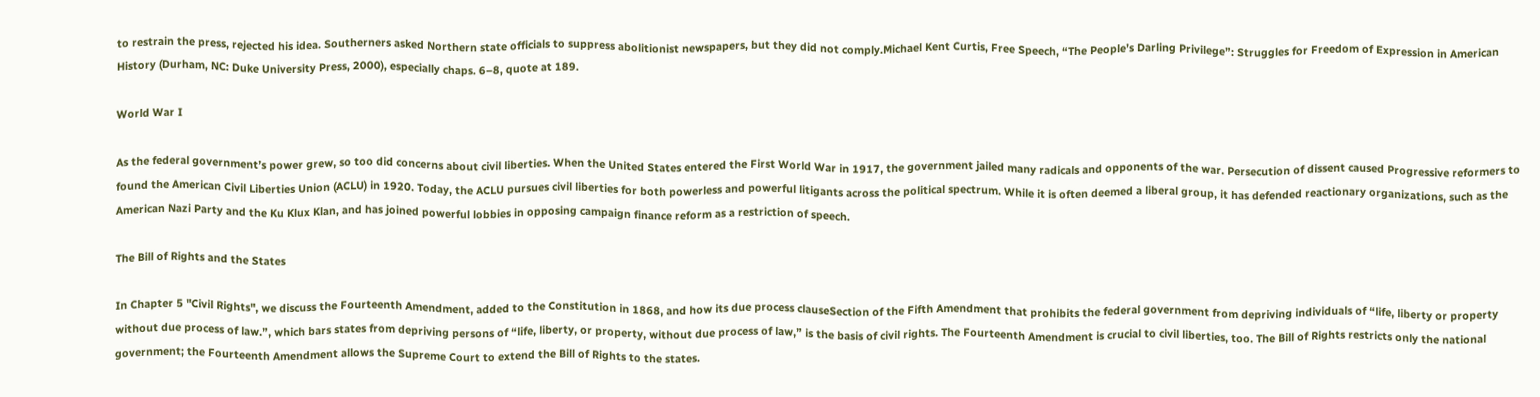to restrain the press, rejected his idea. Southerners asked Northern state officials to suppress abolitionist newspapers, but they did not comply.Michael Kent Curtis, Free Speech, “The People’s Darling Privilege”: Struggles for Freedom of Expression in American History (Durham, NC: Duke University Press, 2000), especially chaps. 6–8, quote at 189.

World War I

As the federal government’s power grew, so too did concerns about civil liberties. When the United States entered the First World War in 1917, the government jailed many radicals and opponents of the war. Persecution of dissent caused Progressive reformers to found the American Civil Liberties Union (ACLU) in 1920. Today, the ACLU pursues civil liberties for both powerless and powerful litigants across the political spectrum. While it is often deemed a liberal group, it has defended reactionary organizations, such as the American Nazi Party and the Ku Klux Klan, and has joined powerful lobbies in opposing campaign finance reform as a restriction of speech.

The Bill of Rights and the States

In Chapter 5 "Civil Rights", we discuss the Fourteenth Amendment, added to the Constitution in 1868, and how its due process clauseSection of the Fifth Amendment that prohibits the federal government from depriving individuals of “life, liberty or property without due process of law.”, which bars states from depriving persons of “life, liberty, or property, without due process of law,” is the basis of civil rights. The Fourteenth Amendment is crucial to civil liberties, too. The Bill of Rights restricts only the national government; the Fourteenth Amendment allows the Supreme Court to extend the Bill of Rights to the states.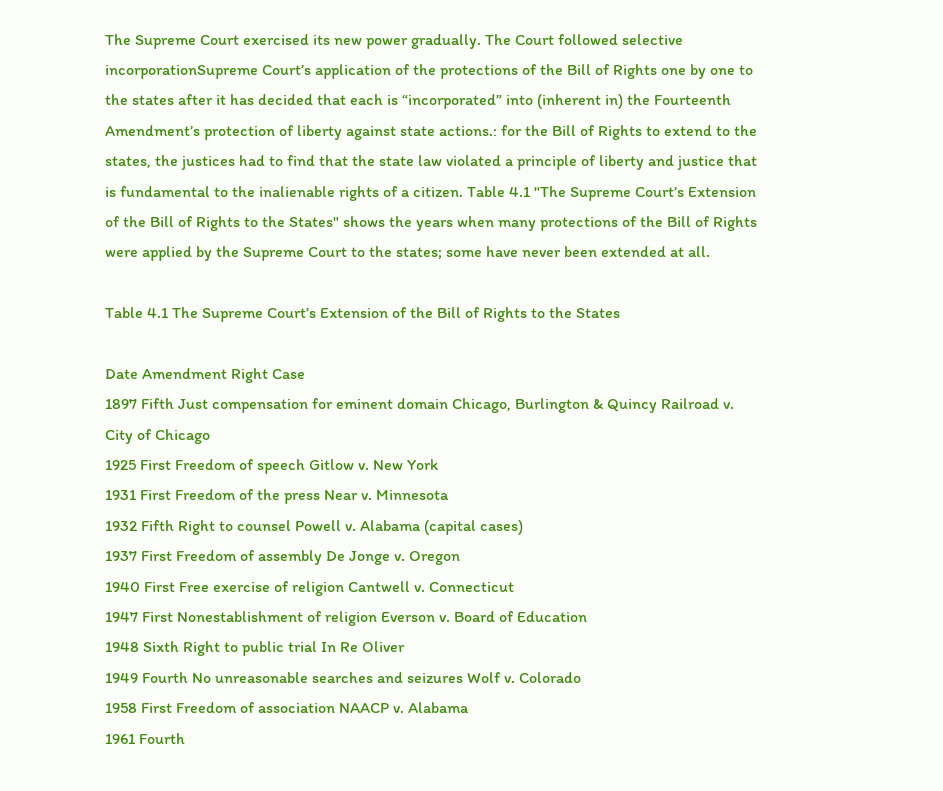The Supreme Court exercised its new power gradually. The Court followed selective incorporationSupreme Court’s application of the protections of the Bill of Rights one by one to the states after it has decided that each is “incorporated” into (inherent in) the Fourteenth Amendment’s protection of liberty against state actions.: for the Bill of Rights to extend to the states, the justices had to find that the state law violated a principle of liberty and justice that is fundamental to the inalienable rights of a citizen. Table 4.1 "The Supreme Court’s Extension of the Bill of Rights to the States" shows the years when many protections of the Bill of Rights were applied by the Supreme Court to the states; some have never been extended at all.

Table 4.1 The Supreme Court’s Extension of the Bill of Rights to the States

Date Amendment Right Case
1897 Fifth Just compensation for eminent domain Chicago, Burlington & Quincy Railroad v. City of Chicago
1925 First Freedom of speech Gitlow v. New York
1931 First Freedom of the press Near v. Minnesota
1932 Fifth Right to counsel Powell v. Alabama (capital cases)
1937 First Freedom of assembly De Jonge v. Oregon
1940 First Free exercise of religion Cantwell v. Connecticut
1947 First Nonestablishment of religion Everson v. Board of Education
1948 Sixth Right to public trial In Re Oliver
1949 Fourth No unreasonable searches and seizures Wolf v. Colorado
1958 First Freedom of association NAACP v. Alabama
1961 Fourth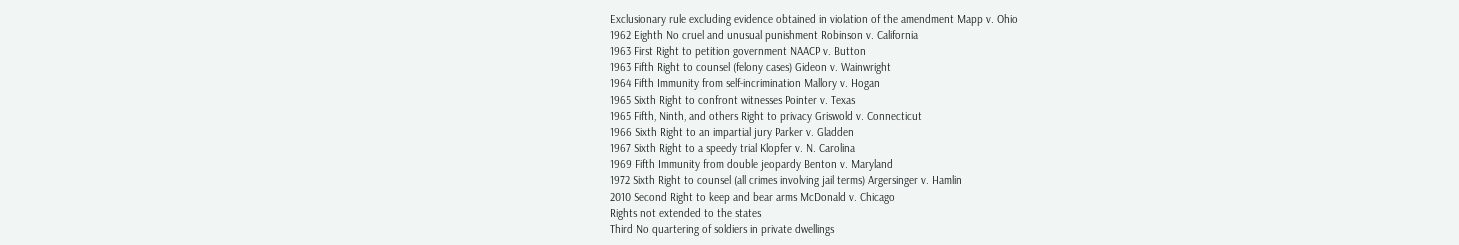Exclusionary rule excluding evidence obtained in violation of the amendment Mapp v. Ohio
1962 Eighth No cruel and unusual punishment Robinson v. California
1963 First Right to petition government NAACP v. Button
1963 Fifth Right to counsel (felony cases) Gideon v. Wainwright
1964 Fifth Immunity from self-incrimination Mallory v. Hogan
1965 Sixth Right to confront witnesses Pointer v. Texas
1965 Fifth, Ninth, and others Right to privacy Griswold v. Connecticut
1966 Sixth Right to an impartial jury Parker v. Gladden
1967 Sixth Right to a speedy trial Klopfer v. N. Carolina
1969 Fifth Immunity from double jeopardy Benton v. Maryland
1972 Sixth Right to counsel (all crimes involving jail terms) Argersinger v. Hamlin
2010 Second Right to keep and bear arms McDonald v. Chicago
Rights not extended to the states
Third No quartering of soldiers in private dwellings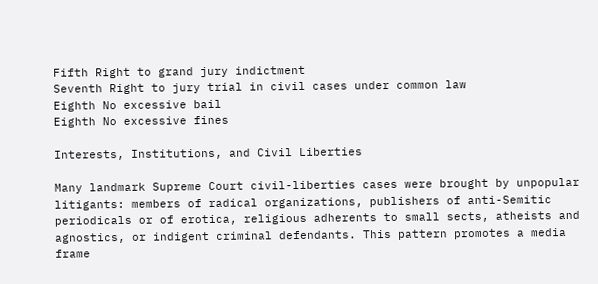Fifth Right to grand jury indictment
Seventh Right to jury trial in civil cases under common law
Eighth No excessive bail
Eighth No excessive fines

Interests, Institutions, and Civil Liberties

Many landmark Supreme Court civil-liberties cases were brought by unpopular litigants: members of radical organizations, publishers of anti-Semitic periodicals or of erotica, religious adherents to small sects, atheists and agnostics, or indigent criminal defendants. This pattern promotes a media frame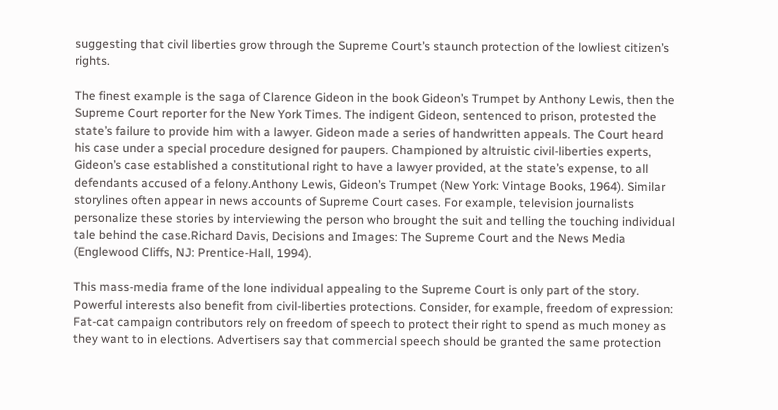suggesting that civil liberties grow through the Supreme Court’s staunch protection of the lowliest citizen’s rights.

The finest example is the saga of Clarence Gideon in the book Gideon’s Trumpet by Anthony Lewis, then the Supreme Court reporter for the New York Times. The indigent Gideon, sentenced to prison, protested the state’s failure to provide him with a lawyer. Gideon made a series of handwritten appeals. The Court heard his case under a special procedure designed for paupers. Championed by altruistic civil-liberties experts, Gideon’s case established a constitutional right to have a lawyer provided, at the state’s expense, to all defendants accused of a felony.Anthony Lewis, Gideon’s Trumpet (New York: Vintage Books, 1964). Similar storylines often appear in news accounts of Supreme Court cases. For example, television journalists personalize these stories by interviewing the person who brought the suit and telling the touching individual tale behind the case.Richard Davis, Decisions and Images: The Supreme Court and the News Media (Englewood Cliffs, NJ: Prentice-Hall, 1994).

This mass-media frame of the lone individual appealing to the Supreme Court is only part of the story. Powerful interests also benefit from civil-liberties protections. Consider, for example, freedom of expression: Fat-cat campaign contributors rely on freedom of speech to protect their right to spend as much money as they want to in elections. Advertisers say that commercial speech should be granted the same protection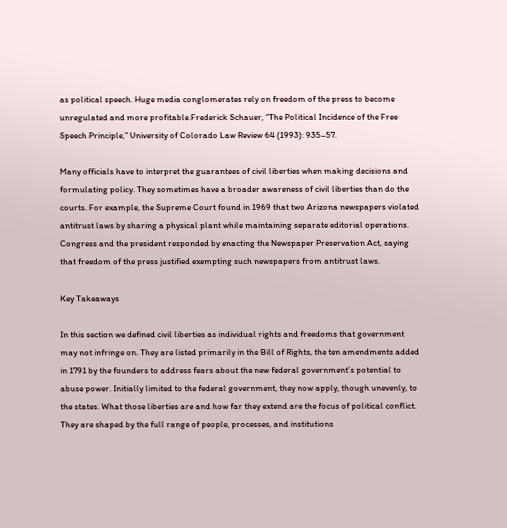as political speech. Huge media conglomerates rely on freedom of the press to become unregulated and more profitable.Frederick Schauer, “The Political Incidence of the Free Speech Principle,” University of Colorado Law Review 64 (1993): 935–57.

Many officials have to interpret the guarantees of civil liberties when making decisions and formulating policy. They sometimes have a broader awareness of civil liberties than do the courts. For example, the Supreme Court found in 1969 that two Arizona newspapers violated antitrust laws by sharing a physical plant while maintaining separate editorial operations. Congress and the president responded by enacting the Newspaper Preservation Act, saying that freedom of the press justified exempting such newspapers from antitrust laws.

Key Takeaways

In this section we defined civil liberties as individual rights and freedoms that government may not infringe on. They are listed primarily in the Bill of Rights, the ten amendments added in 1791 by the founders to address fears about the new federal government’s potential to abuse power. Initially limited to the federal government, they now apply, though unevenly, to the states. What those liberties are and how far they extend are the focus of political conflict. They are shaped by the full range of people, processes, and institutions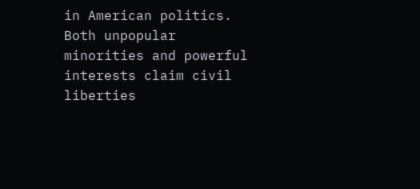in American politics. Both unpopular minorities and powerful interests claim civil liberties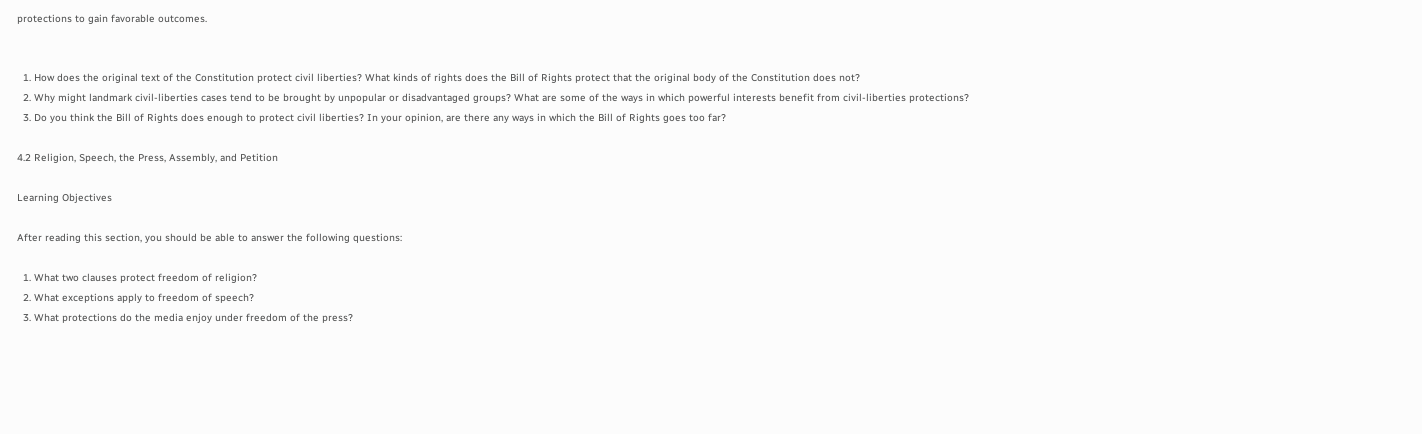protections to gain favorable outcomes.


  1. How does the original text of the Constitution protect civil liberties? What kinds of rights does the Bill of Rights protect that the original body of the Constitution does not?
  2. Why might landmark civil-liberties cases tend to be brought by unpopular or disadvantaged groups? What are some of the ways in which powerful interests benefit from civil-liberties protections?
  3. Do you think the Bill of Rights does enough to protect civil liberties? In your opinion, are there any ways in which the Bill of Rights goes too far?

4.2 Religion, Speech, the Press, Assembly, and Petition

Learning Objectives

After reading this section, you should be able to answer the following questions:

  1. What two clauses protect freedom of religion?
  2. What exceptions apply to freedom of speech?
  3. What protections do the media enjoy under freedom of the press?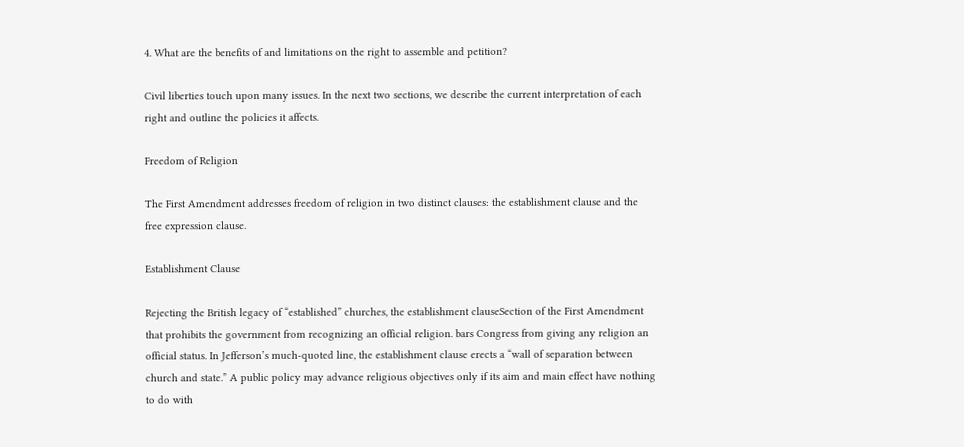4. What are the benefits of and limitations on the right to assemble and petition?

Civil liberties touch upon many issues. In the next two sections, we describe the current interpretation of each right and outline the policies it affects.

Freedom of Religion

The First Amendment addresses freedom of religion in two distinct clauses: the establishment clause and the free expression clause.

Establishment Clause

Rejecting the British legacy of “established” churches, the establishment clauseSection of the First Amendment that prohibits the government from recognizing an official religion. bars Congress from giving any religion an official status. In Jefferson’s much-quoted line, the establishment clause erects a “wall of separation between church and state.” A public policy may advance religious objectives only if its aim and main effect have nothing to do with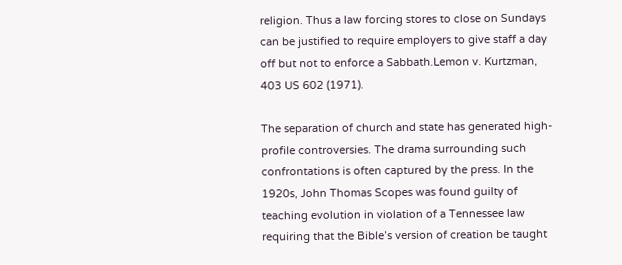religion. Thus a law forcing stores to close on Sundays can be justified to require employers to give staff a day off but not to enforce a Sabbath.Lemon v. Kurtzman, 403 US 602 (1971).

The separation of church and state has generated high-profile controversies. The drama surrounding such confrontations is often captured by the press. In the 1920s, John Thomas Scopes was found guilty of teaching evolution in violation of a Tennessee law requiring that the Bible’s version of creation be taught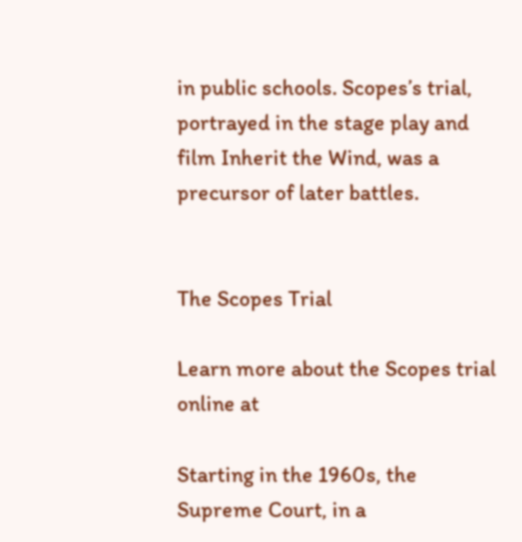in public schools. Scopes’s trial, portrayed in the stage play and film Inherit the Wind, was a precursor of later battles.


The Scopes Trial

Learn more about the Scopes trial online at

Starting in the 1960s, the Supreme Court, in a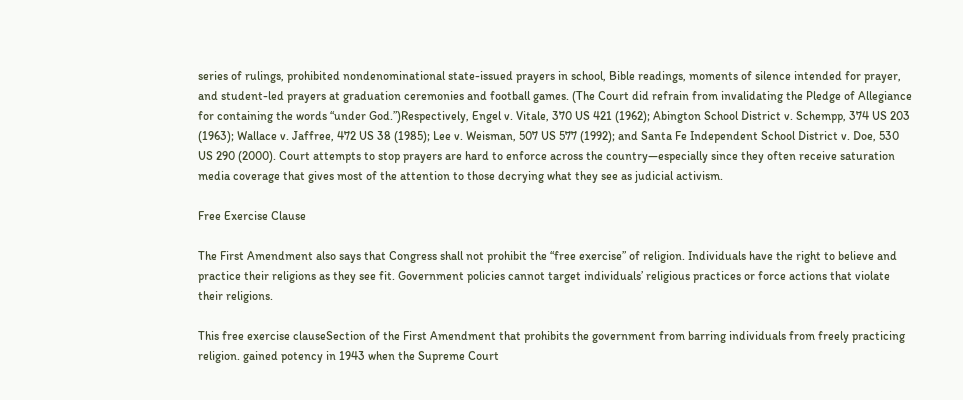series of rulings, prohibited nondenominational state-issued prayers in school, Bible readings, moments of silence intended for prayer, and student-led prayers at graduation ceremonies and football games. (The Court did refrain from invalidating the Pledge of Allegiance for containing the words “under God.”)Respectively, Engel v. Vitale, 370 US 421 (1962); Abington School District v. Schempp, 374 US 203 (1963); Wallace v. Jaffree, 472 US 38 (1985); Lee v. Weisman, 507 US 577 (1992); and Santa Fe Independent School District v. Doe, 530 US 290 (2000). Court attempts to stop prayers are hard to enforce across the country—especially since they often receive saturation media coverage that gives most of the attention to those decrying what they see as judicial activism.

Free Exercise Clause

The First Amendment also says that Congress shall not prohibit the “free exercise” of religion. Individuals have the right to believe and practice their religions as they see fit. Government policies cannot target individuals’ religious practices or force actions that violate their religions.

This free exercise clauseSection of the First Amendment that prohibits the government from barring individuals from freely practicing religion. gained potency in 1943 when the Supreme Court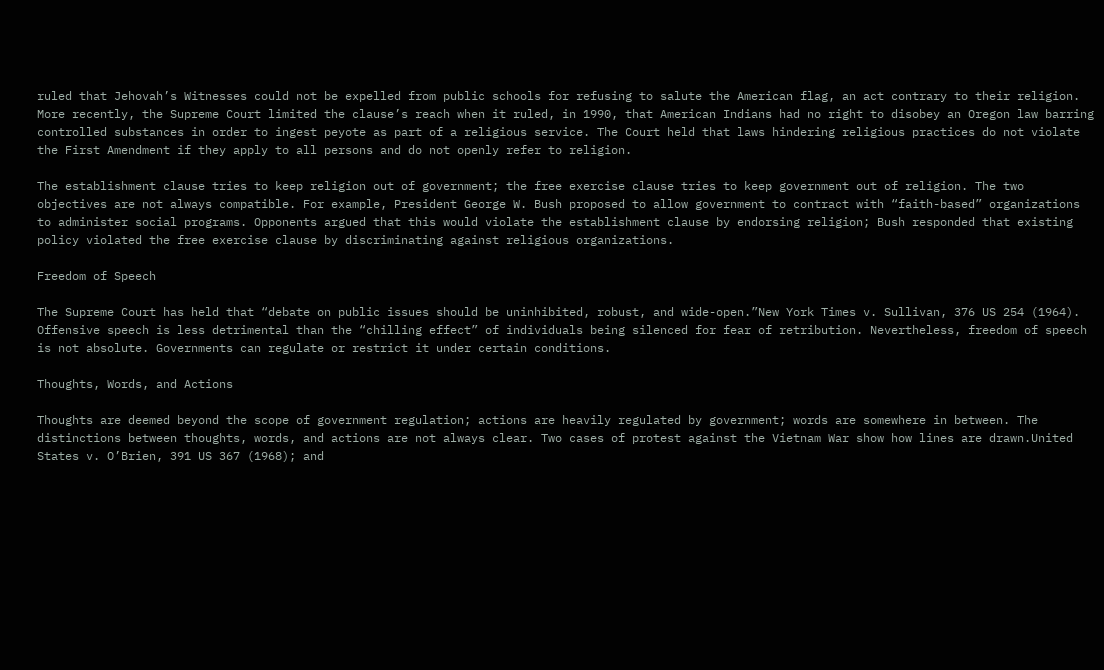ruled that Jehovah’s Witnesses could not be expelled from public schools for refusing to salute the American flag, an act contrary to their religion. More recently, the Supreme Court limited the clause’s reach when it ruled, in 1990, that American Indians had no right to disobey an Oregon law barring controlled substances in order to ingest peyote as part of a religious service. The Court held that laws hindering religious practices do not violate the First Amendment if they apply to all persons and do not openly refer to religion.

The establishment clause tries to keep religion out of government; the free exercise clause tries to keep government out of religion. The two objectives are not always compatible. For example, President George W. Bush proposed to allow government to contract with “faith-based” organizations to administer social programs. Opponents argued that this would violate the establishment clause by endorsing religion; Bush responded that existing policy violated the free exercise clause by discriminating against religious organizations.

Freedom of Speech

The Supreme Court has held that “debate on public issues should be uninhibited, robust, and wide-open.”New York Times v. Sullivan, 376 US 254 (1964). Offensive speech is less detrimental than the “chilling effect” of individuals being silenced for fear of retribution. Nevertheless, freedom of speech is not absolute. Governments can regulate or restrict it under certain conditions.

Thoughts, Words, and Actions

Thoughts are deemed beyond the scope of government regulation; actions are heavily regulated by government; words are somewhere in between. The distinctions between thoughts, words, and actions are not always clear. Two cases of protest against the Vietnam War show how lines are drawn.United States v. O’Brien, 391 US 367 (1968); and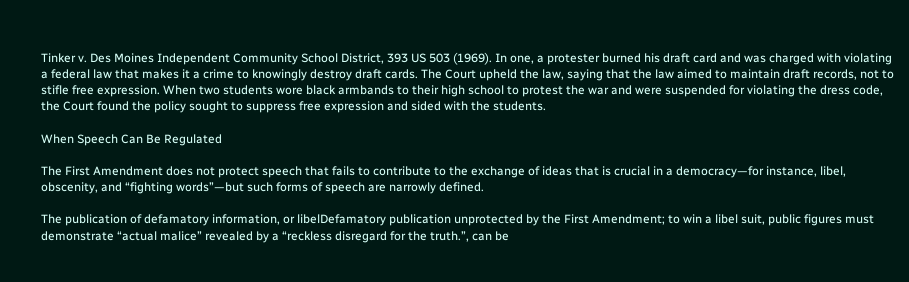Tinker v. Des Moines Independent Community School District, 393 US 503 (1969). In one, a protester burned his draft card and was charged with violating a federal law that makes it a crime to knowingly destroy draft cards. The Court upheld the law, saying that the law aimed to maintain draft records, not to stifle free expression. When two students wore black armbands to their high school to protest the war and were suspended for violating the dress code, the Court found the policy sought to suppress free expression and sided with the students.

When Speech Can Be Regulated

The First Amendment does not protect speech that fails to contribute to the exchange of ideas that is crucial in a democracy—for instance, libel, obscenity, and “fighting words”—but such forms of speech are narrowly defined.

The publication of defamatory information, or libelDefamatory publication unprotected by the First Amendment; to win a libel suit, public figures must demonstrate “actual malice” revealed by a “reckless disregard for the truth.”, can be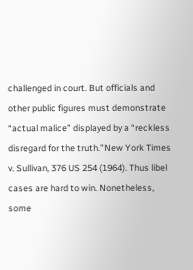challenged in court. But officials and other public figures must demonstrate “actual malice” displayed by a “reckless disregard for the truth.”New York Times v. Sullivan, 376 US 254 (1964). Thus libel cases are hard to win. Nonetheless, some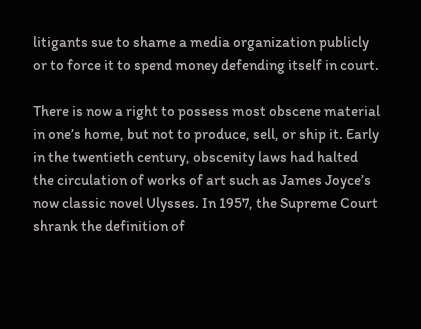litigants sue to shame a media organization publicly or to force it to spend money defending itself in court.

There is now a right to possess most obscene material in one’s home, but not to produce, sell, or ship it. Early in the twentieth century, obscenity laws had halted the circulation of works of art such as James Joyce’s now classic novel Ulysses. In 1957, the Supreme Court shrank the definition of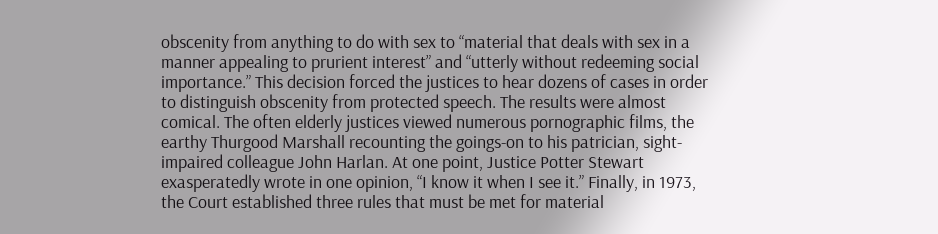obscenity from anything to do with sex to “material that deals with sex in a manner appealing to prurient interest” and “utterly without redeeming social importance.” This decision forced the justices to hear dozens of cases in order to distinguish obscenity from protected speech. The results were almost comical. The often elderly justices viewed numerous pornographic films, the earthy Thurgood Marshall recounting the goings-on to his patrician, sight-impaired colleague John Harlan. At one point, Justice Potter Stewart exasperatedly wrote in one opinion, “I know it when I see it.” Finally, in 1973, the Court established three rules that must be met for material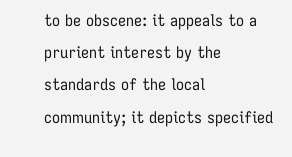to be obscene: it appeals to a prurient interest by the standards of the local community; it depicts specified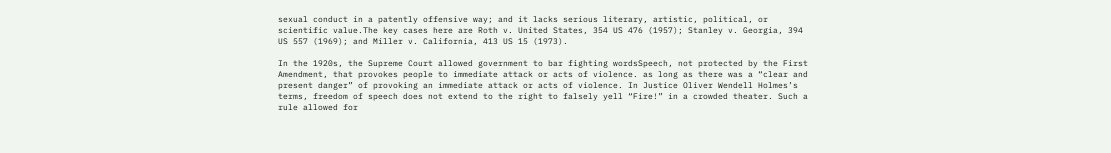sexual conduct in a patently offensive way; and it lacks serious literary, artistic, political, or scientific value.The key cases here are Roth v. United States, 354 US 476 (1957); Stanley v. Georgia, 394 US 557 (1969); and Miller v. California, 413 US 15 (1973).

In the 1920s, the Supreme Court allowed government to bar fighting wordsSpeech, not protected by the First Amendment, that provokes people to immediate attack or acts of violence. as long as there was a “clear and present danger” of provoking an immediate attack or acts of violence. In Justice Oliver Wendell Holmes’s terms, freedom of speech does not extend to the right to falsely yell “Fire!” in a crowded theater. Such a rule allowed for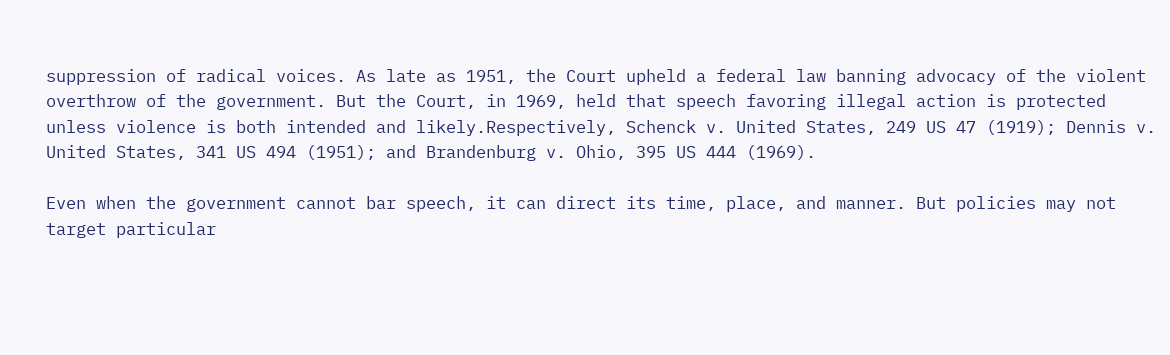suppression of radical voices. As late as 1951, the Court upheld a federal law banning advocacy of the violent overthrow of the government. But the Court, in 1969, held that speech favoring illegal action is protected unless violence is both intended and likely.Respectively, Schenck v. United States, 249 US 47 (1919); Dennis v. United States, 341 US 494 (1951); and Brandenburg v. Ohio, 395 US 444 (1969).

Even when the government cannot bar speech, it can direct its time, place, and manner. But policies may not target particular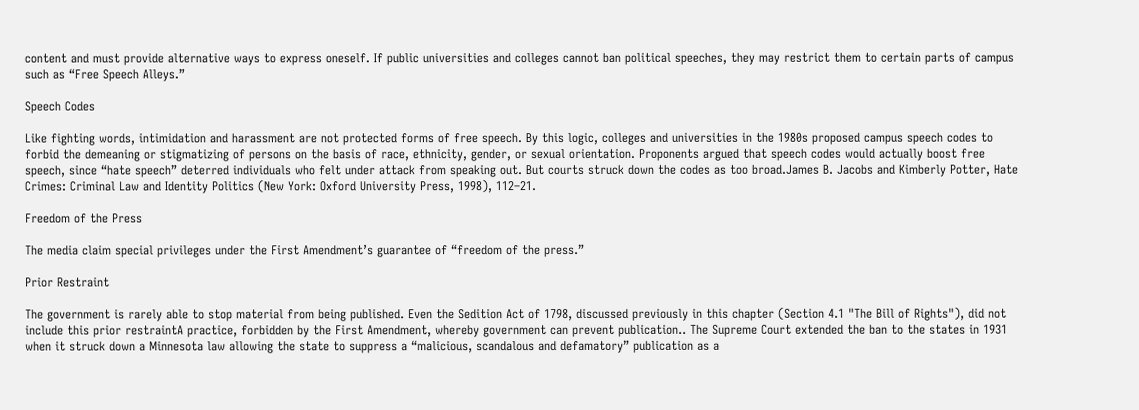content and must provide alternative ways to express oneself. If public universities and colleges cannot ban political speeches, they may restrict them to certain parts of campus such as “Free Speech Alleys.”

Speech Codes

Like fighting words, intimidation and harassment are not protected forms of free speech. By this logic, colleges and universities in the 1980s proposed campus speech codes to forbid the demeaning or stigmatizing of persons on the basis of race, ethnicity, gender, or sexual orientation. Proponents argued that speech codes would actually boost free speech, since “hate speech” deterred individuals who felt under attack from speaking out. But courts struck down the codes as too broad.James B. Jacobs and Kimberly Potter, Hate Crimes: Criminal Law and Identity Politics (New York: Oxford University Press, 1998), 112–21.

Freedom of the Press

The media claim special privileges under the First Amendment’s guarantee of “freedom of the press.”

Prior Restraint

The government is rarely able to stop material from being published. Even the Sedition Act of 1798, discussed previously in this chapter (Section 4.1 "The Bill of Rights"), did not include this prior restraintA practice, forbidden by the First Amendment, whereby government can prevent publication.. The Supreme Court extended the ban to the states in 1931 when it struck down a Minnesota law allowing the state to suppress a “malicious, scandalous and defamatory” publication as a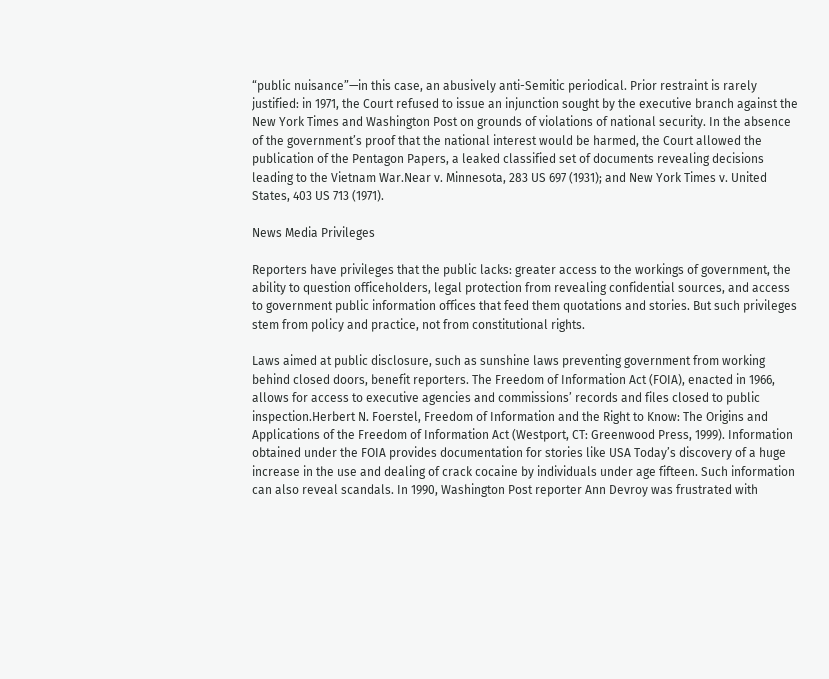“public nuisance”—in this case, an abusively anti-Semitic periodical. Prior restraint is rarely justified: in 1971, the Court refused to issue an injunction sought by the executive branch against the New York Times and Washington Post on grounds of violations of national security. In the absence of the government’s proof that the national interest would be harmed, the Court allowed the publication of the Pentagon Papers, a leaked classified set of documents revealing decisions leading to the Vietnam War.Near v. Minnesota, 283 US 697 (1931); and New York Times v. United States, 403 US 713 (1971).

News Media Privileges

Reporters have privileges that the public lacks: greater access to the workings of government, the ability to question officeholders, legal protection from revealing confidential sources, and access to government public information offices that feed them quotations and stories. But such privileges stem from policy and practice, not from constitutional rights.

Laws aimed at public disclosure, such as sunshine laws preventing government from working behind closed doors, benefit reporters. The Freedom of Information Act (FOIA), enacted in 1966, allows for access to executive agencies and commissions’ records and files closed to public inspection.Herbert N. Foerstel, Freedom of Information and the Right to Know: The Origins and Applications of the Freedom of Information Act (Westport, CT: Greenwood Press, 1999). Information obtained under the FOIA provides documentation for stories like USA Today’s discovery of a huge increase in the use and dealing of crack cocaine by individuals under age fifteen. Such information can also reveal scandals. In 1990, Washington Post reporter Ann Devroy was frustrated with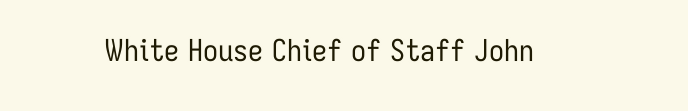White House Chief of Staff John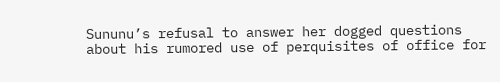Sununu’s refusal to answer her dogged questions about his rumored use of perquisites of office for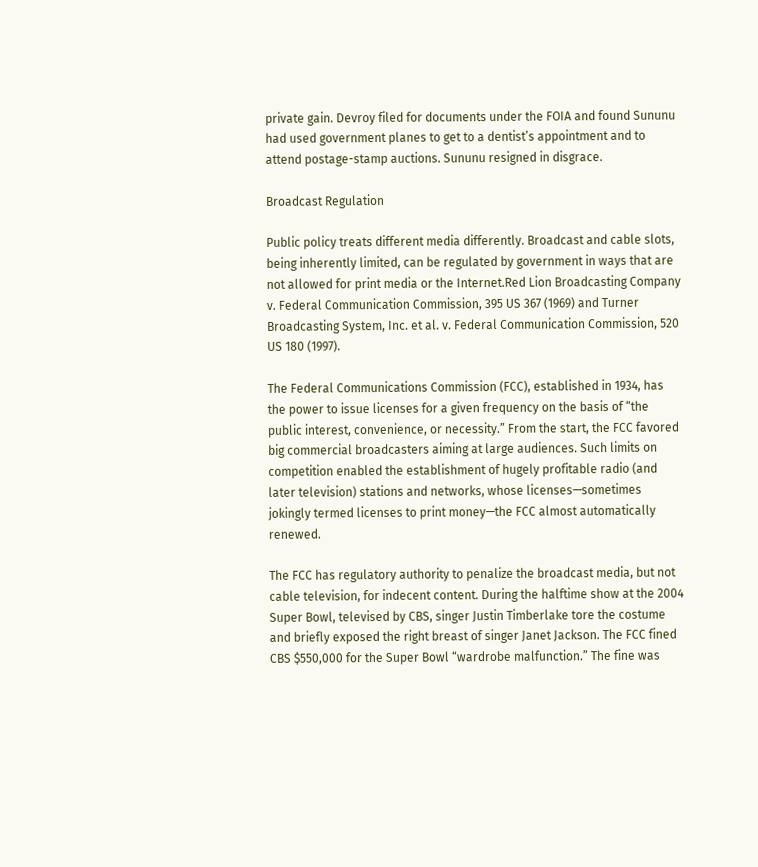private gain. Devroy filed for documents under the FOIA and found Sununu had used government planes to get to a dentist’s appointment and to attend postage-stamp auctions. Sununu resigned in disgrace.

Broadcast Regulation

Public policy treats different media differently. Broadcast and cable slots, being inherently limited, can be regulated by government in ways that are not allowed for print media or the Internet.Red Lion Broadcasting Company v. Federal Communication Commission, 395 US 367 (1969) and Turner Broadcasting System, Inc. et al. v. Federal Communication Commission, 520 US 180 (1997).

The Federal Communications Commission (FCC), established in 1934, has the power to issue licenses for a given frequency on the basis of “the public interest, convenience, or necessity.” From the start, the FCC favored big commercial broadcasters aiming at large audiences. Such limits on competition enabled the establishment of hugely profitable radio (and later television) stations and networks, whose licenses—sometimes jokingly termed licenses to print money—the FCC almost automatically renewed.

The FCC has regulatory authority to penalize the broadcast media, but not cable television, for indecent content. During the halftime show at the 2004 Super Bowl, televised by CBS, singer Justin Timberlake tore the costume and briefly exposed the right breast of singer Janet Jackson. The FCC fined CBS $550,000 for the Super Bowl “wardrobe malfunction.” The fine was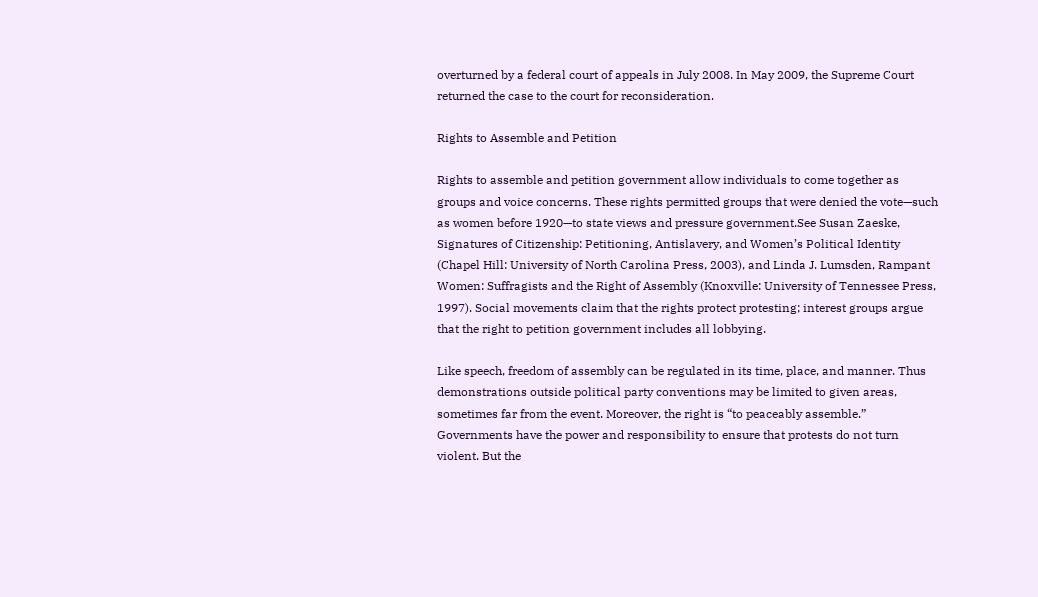overturned by a federal court of appeals in July 2008. In May 2009, the Supreme Court returned the case to the court for reconsideration.

Rights to Assemble and Petition

Rights to assemble and petition government allow individuals to come together as groups and voice concerns. These rights permitted groups that were denied the vote—such as women before 1920—to state views and pressure government.See Susan Zaeske, Signatures of Citizenship: Petitioning, Antislavery, and Women’s Political Identity (Chapel Hill: University of North Carolina Press, 2003), and Linda J. Lumsden, Rampant Women: Suffragists and the Right of Assembly (Knoxville: University of Tennessee Press, 1997). Social movements claim that the rights protect protesting; interest groups argue that the right to petition government includes all lobbying.

Like speech, freedom of assembly can be regulated in its time, place, and manner. Thus demonstrations outside political party conventions may be limited to given areas, sometimes far from the event. Moreover, the right is “to peaceably assemble.” Governments have the power and responsibility to ensure that protests do not turn violent. But the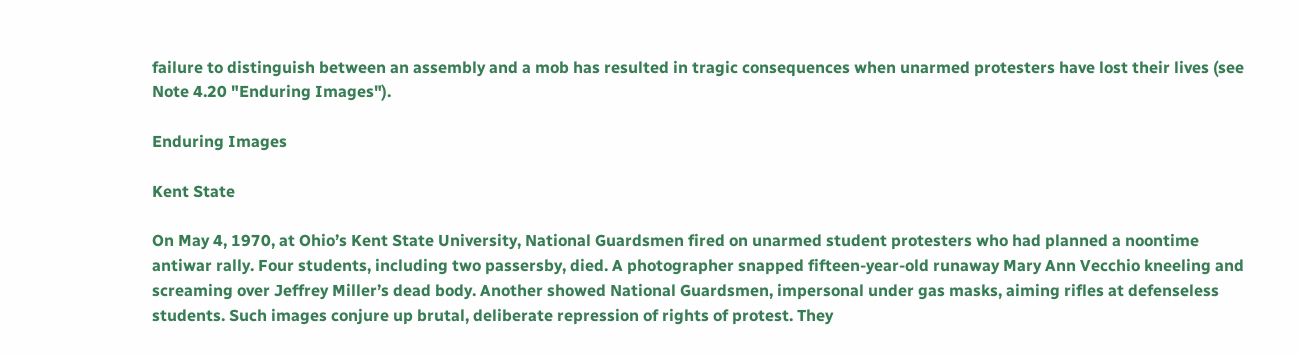failure to distinguish between an assembly and a mob has resulted in tragic consequences when unarmed protesters have lost their lives (see Note 4.20 "Enduring Images").

Enduring Images

Kent State

On May 4, 1970, at Ohio’s Kent State University, National Guardsmen fired on unarmed student protesters who had planned a noontime antiwar rally. Four students, including two passersby, died. A photographer snapped fifteen-year-old runaway Mary Ann Vecchio kneeling and screaming over Jeffrey Miller’s dead body. Another showed National Guardsmen, impersonal under gas masks, aiming rifles at defenseless students. Such images conjure up brutal, deliberate repression of rights of protest. They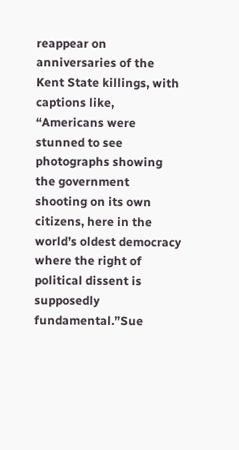reappear on anniversaries of the Kent State killings, with captions like, “Americans were stunned to see photographs showing the government shooting on its own citizens, here in the world’s oldest democracy where the right of political dissent is supposedly fundamental.”Sue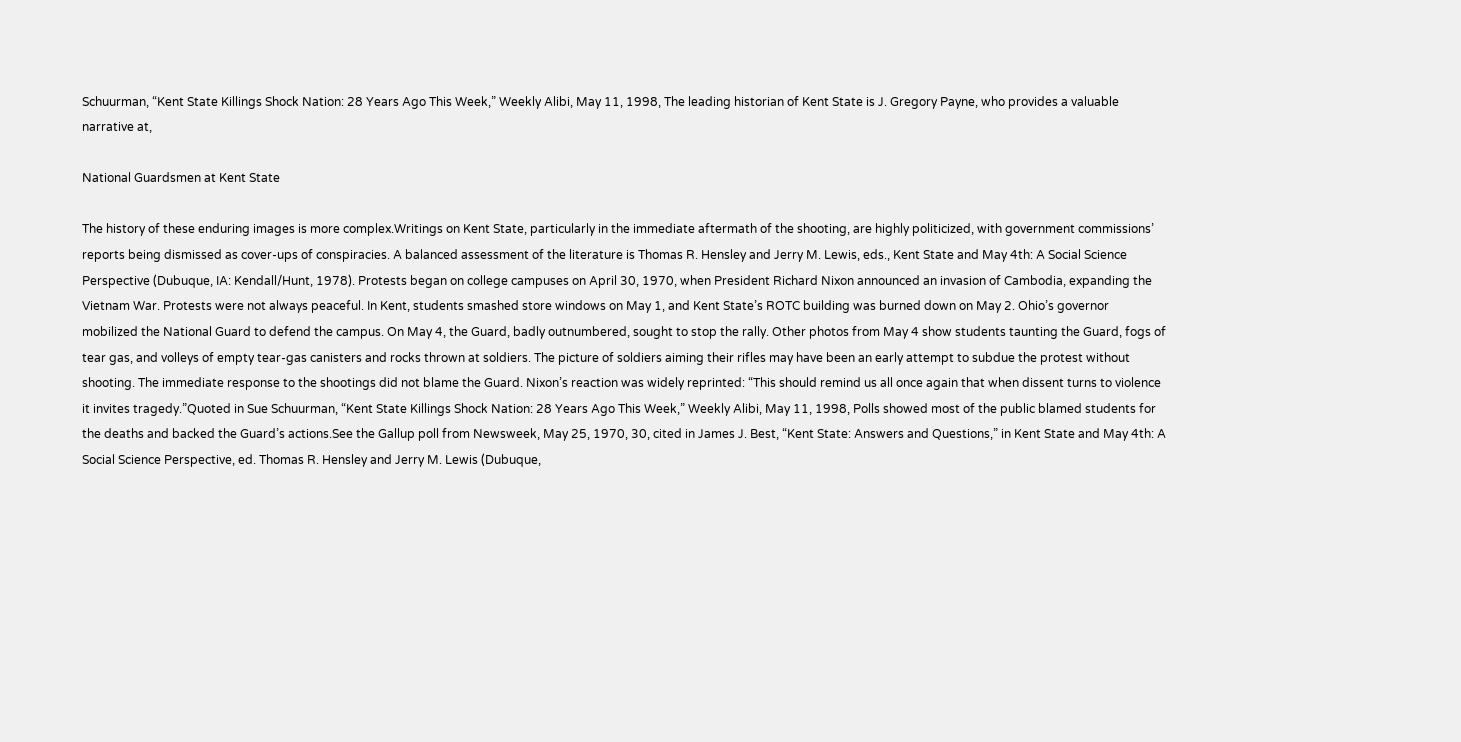Schuurman, “Kent State Killings Shock Nation: 28 Years Ago This Week,” Weekly Alibi, May 11, 1998, The leading historian of Kent State is J. Gregory Payne, who provides a valuable narrative at,

National Guardsmen at Kent State

The history of these enduring images is more complex.Writings on Kent State, particularly in the immediate aftermath of the shooting, are highly politicized, with government commissions’ reports being dismissed as cover-ups of conspiracies. A balanced assessment of the literature is Thomas R. Hensley and Jerry M. Lewis, eds., Kent State and May 4th: A Social Science Perspective (Dubuque, IA: Kendall/Hunt, 1978). Protests began on college campuses on April 30, 1970, when President Richard Nixon announced an invasion of Cambodia, expanding the Vietnam War. Protests were not always peaceful. In Kent, students smashed store windows on May 1, and Kent State’s ROTC building was burned down on May 2. Ohio’s governor mobilized the National Guard to defend the campus. On May 4, the Guard, badly outnumbered, sought to stop the rally. Other photos from May 4 show students taunting the Guard, fogs of tear gas, and volleys of empty tear-gas canisters and rocks thrown at soldiers. The picture of soldiers aiming their rifles may have been an early attempt to subdue the protest without shooting. The immediate response to the shootings did not blame the Guard. Nixon’s reaction was widely reprinted: “This should remind us all once again that when dissent turns to violence it invites tragedy.”Quoted in Sue Schuurman, “Kent State Killings Shock Nation: 28 Years Ago This Week,” Weekly Alibi, May 11, 1998, Polls showed most of the public blamed students for the deaths and backed the Guard’s actions.See the Gallup poll from Newsweek, May 25, 1970, 30, cited in James J. Best, “Kent State: Answers and Questions,” in Kent State and May 4th: A Social Science Perspective, ed. Thomas R. Hensley and Jerry M. Lewis (Dubuque,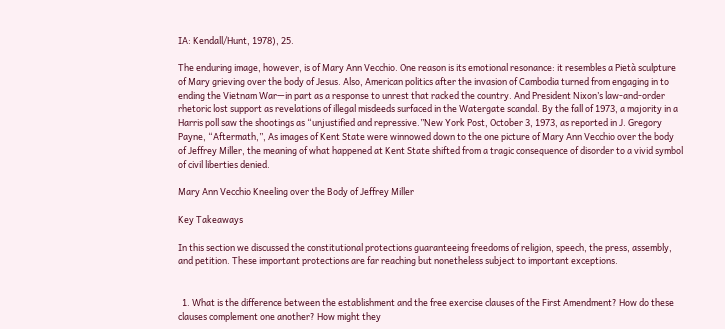IA: Kendall/Hunt, 1978), 25.

The enduring image, however, is of Mary Ann Vecchio. One reason is its emotional resonance: it resembles a Pietà sculpture of Mary grieving over the body of Jesus. Also, American politics after the invasion of Cambodia turned from engaging in to ending the Vietnam War—in part as a response to unrest that racked the country. And President Nixon’s law-and-order rhetoric lost support as revelations of illegal misdeeds surfaced in the Watergate scandal. By the fall of 1973, a majority in a Harris poll saw the shootings as “unjustified and repressive.”New York Post, October 3, 1973, as reported in J. Gregory Payne, “Aftermath,”, As images of Kent State were winnowed down to the one picture of Mary Ann Vecchio over the body of Jeffrey Miller, the meaning of what happened at Kent State shifted from a tragic consequence of disorder to a vivid symbol of civil liberties denied.

Mary Ann Vecchio Kneeling over the Body of Jeffrey Miller

Key Takeaways

In this section we discussed the constitutional protections guaranteeing freedoms of religion, speech, the press, assembly, and petition. These important protections are far reaching but nonetheless subject to important exceptions.


  1. What is the difference between the establishment and the free exercise clauses of the First Amendment? How do these clauses complement one another? How might they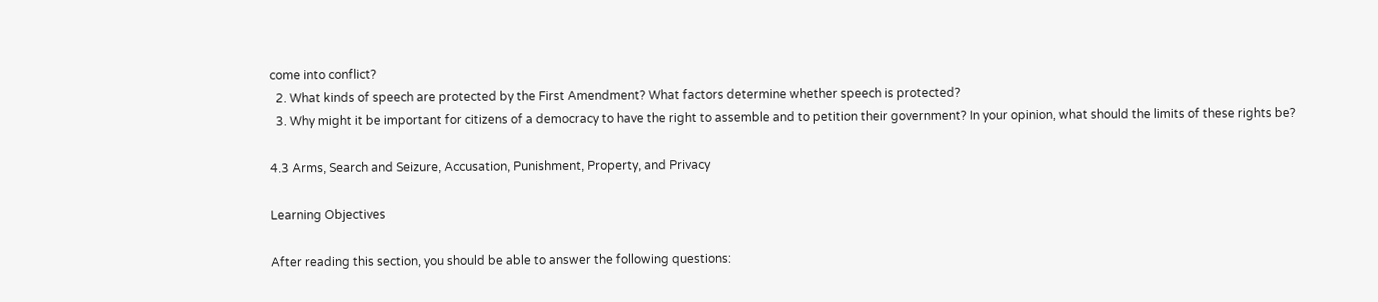come into conflict?
  2. What kinds of speech are protected by the First Amendment? What factors determine whether speech is protected?
  3. Why might it be important for citizens of a democracy to have the right to assemble and to petition their government? In your opinion, what should the limits of these rights be?

4.3 Arms, Search and Seizure, Accusation, Punishment, Property, and Privacy

Learning Objectives

After reading this section, you should be able to answer the following questions: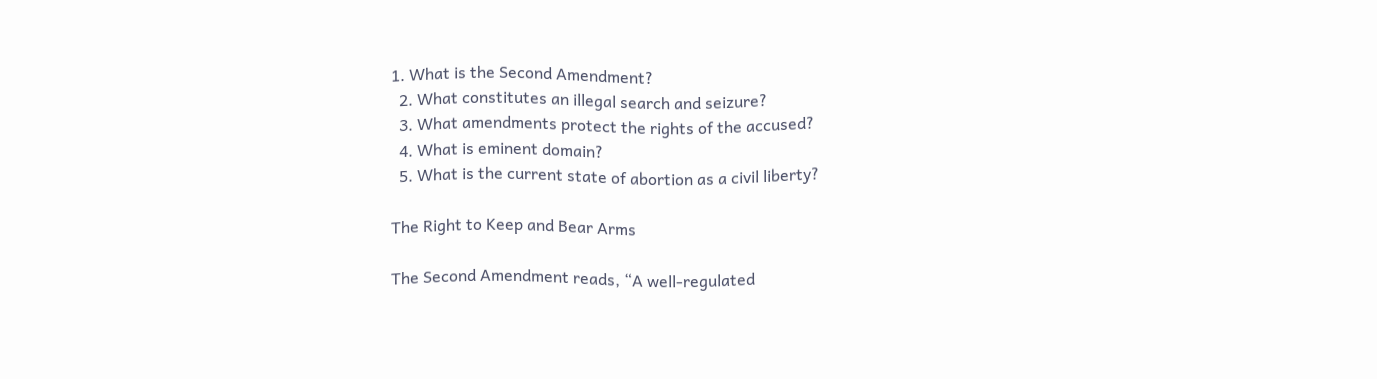1. What is the Second Amendment?
  2. What constitutes an illegal search and seizure?
  3. What amendments protect the rights of the accused?
  4. What is eminent domain?
  5. What is the current state of abortion as a civil liberty?

The Right to Keep and Bear Arms

The Second Amendment reads, “A well-regulated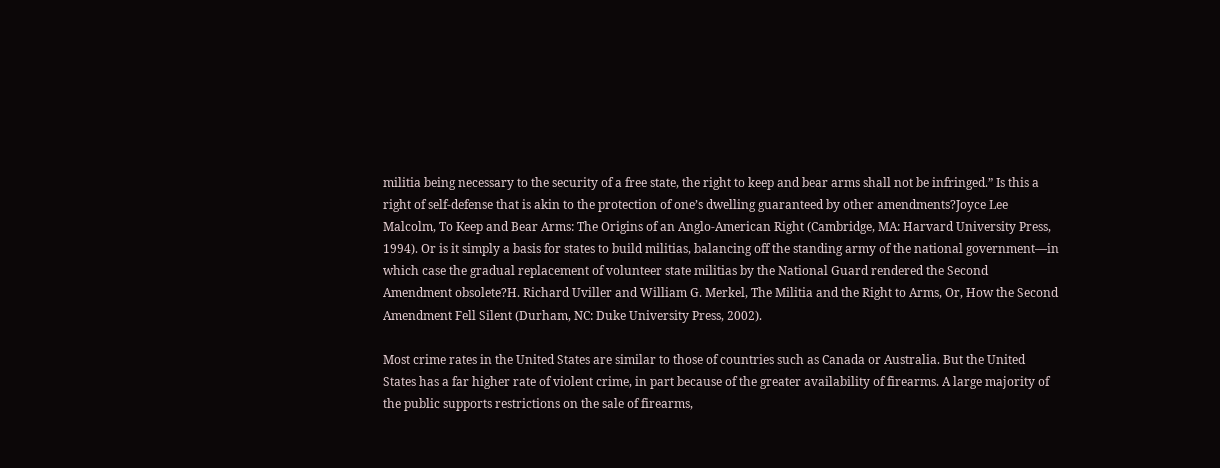militia being necessary to the security of a free state, the right to keep and bear arms shall not be infringed.” Is this a right of self-defense that is akin to the protection of one’s dwelling guaranteed by other amendments?Joyce Lee Malcolm, To Keep and Bear Arms: The Origins of an Anglo-American Right (Cambridge, MA: Harvard University Press, 1994). Or is it simply a basis for states to build militias, balancing off the standing army of the national government—in which case the gradual replacement of volunteer state militias by the National Guard rendered the Second Amendment obsolete?H. Richard Uviller and William G. Merkel, The Militia and the Right to Arms, Or, How the Second Amendment Fell Silent (Durham, NC: Duke University Press, 2002).

Most crime rates in the United States are similar to those of countries such as Canada or Australia. But the United States has a far higher rate of violent crime, in part because of the greater availability of firearms. A large majority of the public supports restrictions on the sale of firearms,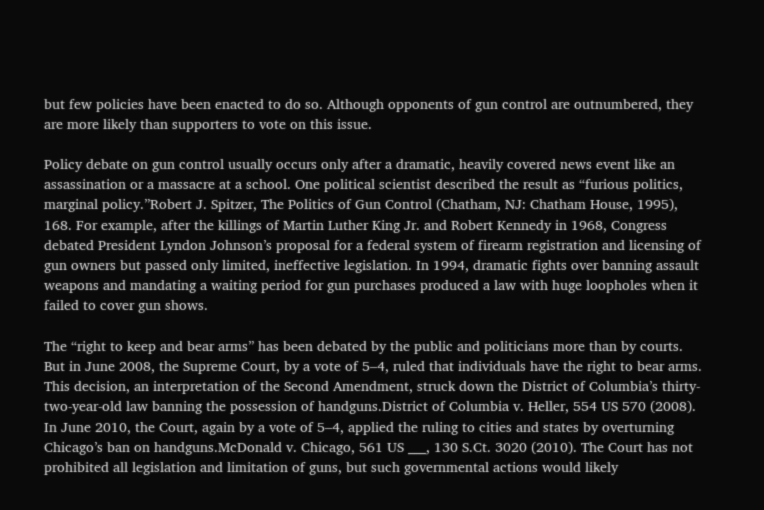but few policies have been enacted to do so. Although opponents of gun control are outnumbered, they are more likely than supporters to vote on this issue.

Policy debate on gun control usually occurs only after a dramatic, heavily covered news event like an assassination or a massacre at a school. One political scientist described the result as “furious politics, marginal policy.”Robert J. Spitzer, The Politics of Gun Control (Chatham, NJ: Chatham House, 1995), 168. For example, after the killings of Martin Luther King Jr. and Robert Kennedy in 1968, Congress debated President Lyndon Johnson’s proposal for a federal system of firearm registration and licensing of gun owners but passed only limited, ineffective legislation. In 1994, dramatic fights over banning assault weapons and mandating a waiting period for gun purchases produced a law with huge loopholes when it failed to cover gun shows.

The “right to keep and bear arms” has been debated by the public and politicians more than by courts. But in June 2008, the Supreme Court, by a vote of 5–4, ruled that individuals have the right to bear arms. This decision, an interpretation of the Second Amendment, struck down the District of Columbia’s thirty-two-year-old law banning the possession of handguns.District of Columbia v. Heller, 554 US 570 (2008). In June 2010, the Court, again by a vote of 5–4, applied the ruling to cities and states by overturning Chicago’s ban on handguns.McDonald v. Chicago, 561 US ___, 130 S.Ct. 3020 (2010). The Court has not prohibited all legislation and limitation of guns, but such governmental actions would likely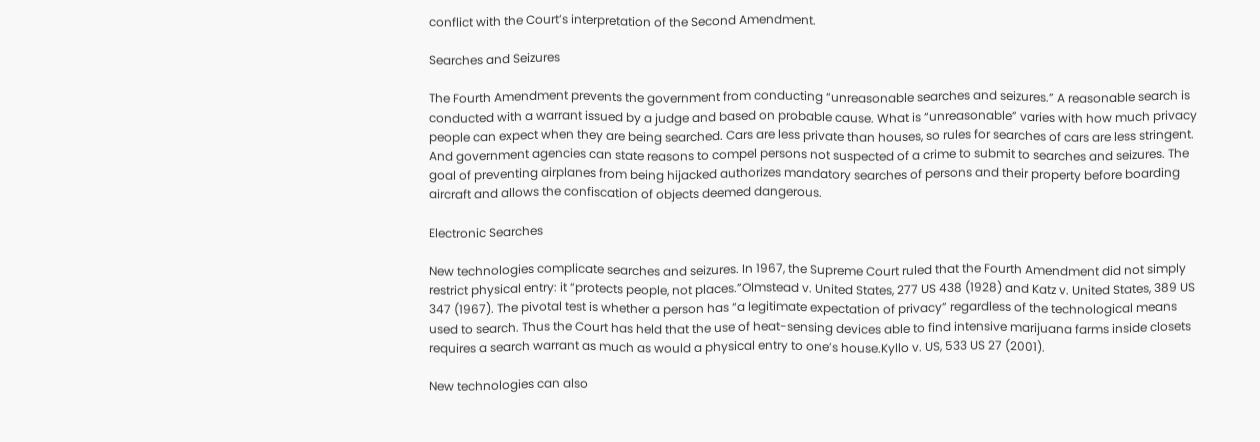conflict with the Court’s interpretation of the Second Amendment.

Searches and Seizures

The Fourth Amendment prevents the government from conducting “unreasonable searches and seizures.” A reasonable search is conducted with a warrant issued by a judge and based on probable cause. What is “unreasonable” varies with how much privacy people can expect when they are being searched. Cars are less private than houses, so rules for searches of cars are less stringent. And government agencies can state reasons to compel persons not suspected of a crime to submit to searches and seizures. The goal of preventing airplanes from being hijacked authorizes mandatory searches of persons and their property before boarding aircraft and allows the confiscation of objects deemed dangerous.

Electronic Searches

New technologies complicate searches and seizures. In 1967, the Supreme Court ruled that the Fourth Amendment did not simply restrict physical entry: it “protects people, not places.”Olmstead v. United States, 277 US 438 (1928) and Katz v. United States, 389 US 347 (1967). The pivotal test is whether a person has “a legitimate expectation of privacy” regardless of the technological means used to search. Thus the Court has held that the use of heat-sensing devices able to find intensive marijuana farms inside closets requires a search warrant as much as would a physical entry to one’s house.Kyllo v. US, 533 US 27 (2001).

New technologies can also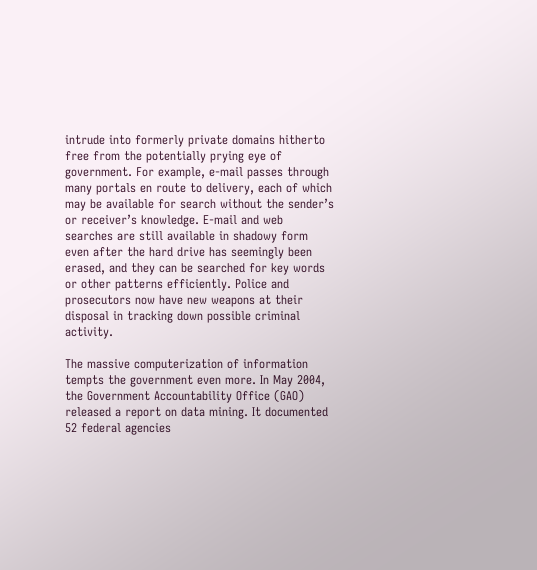intrude into formerly private domains hitherto free from the potentially prying eye of government. For example, e-mail passes through many portals en route to delivery, each of which may be available for search without the sender’s or receiver’s knowledge. E-mail and web searches are still available in shadowy form even after the hard drive has seemingly been erased, and they can be searched for key words or other patterns efficiently. Police and prosecutors now have new weapons at their disposal in tracking down possible criminal activity.

The massive computerization of information tempts the government even more. In May 2004, the Government Accountability Office (GAO) released a report on data mining. It documented 52 federal agencies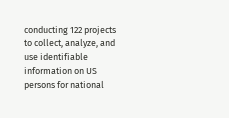conducting 122 projects to collect, analyze, and use identifiable information on US persons for national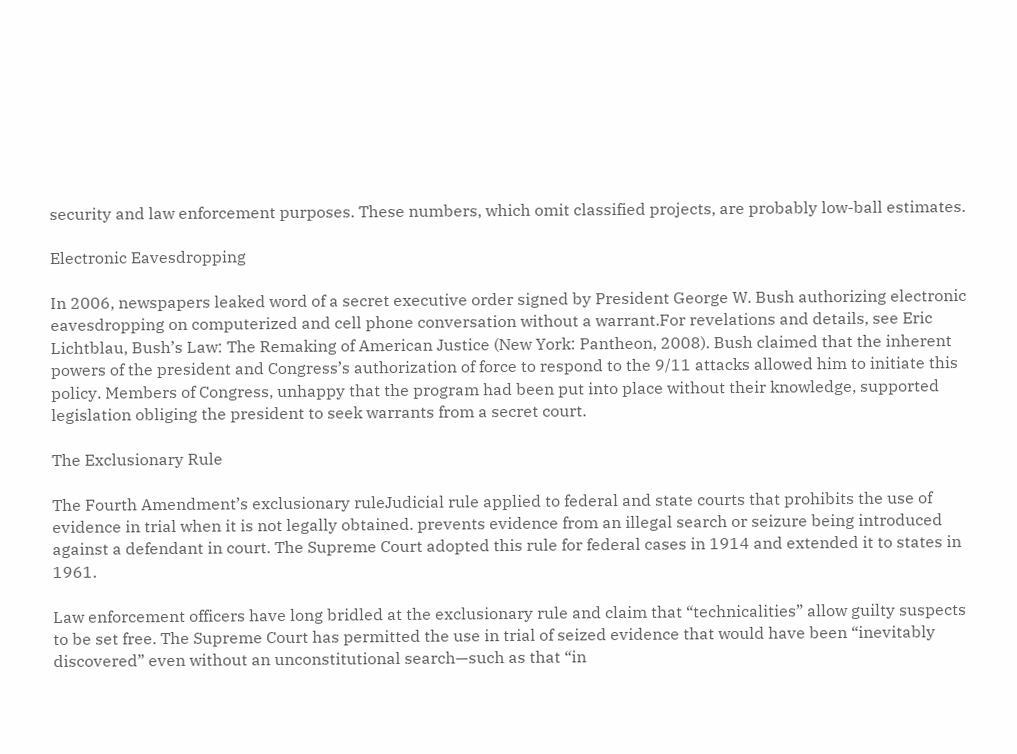security and law enforcement purposes. These numbers, which omit classified projects, are probably low-ball estimates.

Electronic Eavesdropping

In 2006, newspapers leaked word of a secret executive order signed by President George W. Bush authorizing electronic eavesdropping on computerized and cell phone conversation without a warrant.For revelations and details, see Eric Lichtblau, Bush’s Law: The Remaking of American Justice (New York: Pantheon, 2008). Bush claimed that the inherent powers of the president and Congress’s authorization of force to respond to the 9/11 attacks allowed him to initiate this policy. Members of Congress, unhappy that the program had been put into place without their knowledge, supported legislation obliging the president to seek warrants from a secret court.

The Exclusionary Rule

The Fourth Amendment’s exclusionary ruleJudicial rule applied to federal and state courts that prohibits the use of evidence in trial when it is not legally obtained. prevents evidence from an illegal search or seizure being introduced against a defendant in court. The Supreme Court adopted this rule for federal cases in 1914 and extended it to states in 1961.

Law enforcement officers have long bridled at the exclusionary rule and claim that “technicalities” allow guilty suspects to be set free. The Supreme Court has permitted the use in trial of seized evidence that would have been “inevitably discovered” even without an unconstitutional search—such as that “in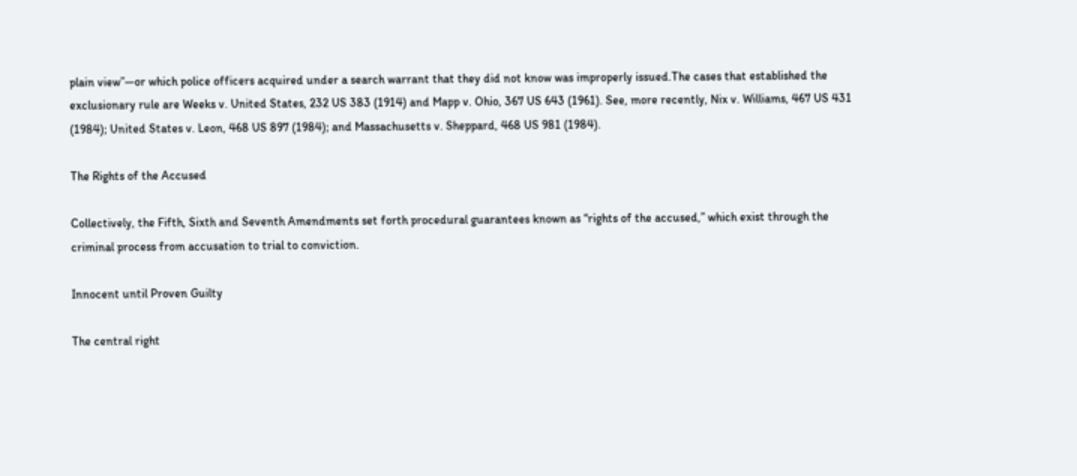plain view”—or which police officers acquired under a search warrant that they did not know was improperly issued.The cases that established the exclusionary rule are Weeks v. United States, 232 US 383 (1914) and Mapp v. Ohio, 367 US 643 (1961). See, more recently, Nix v. Williams, 467 US 431 (1984); United States v. Leon, 468 US 897 (1984); and Massachusetts v. Sheppard, 468 US 981 (1984).

The Rights of the Accused

Collectively, the Fifth, Sixth and Seventh Amendments set forth procedural guarantees known as “rights of the accused,” which exist through the criminal process from accusation to trial to conviction.

Innocent until Proven Guilty

The central right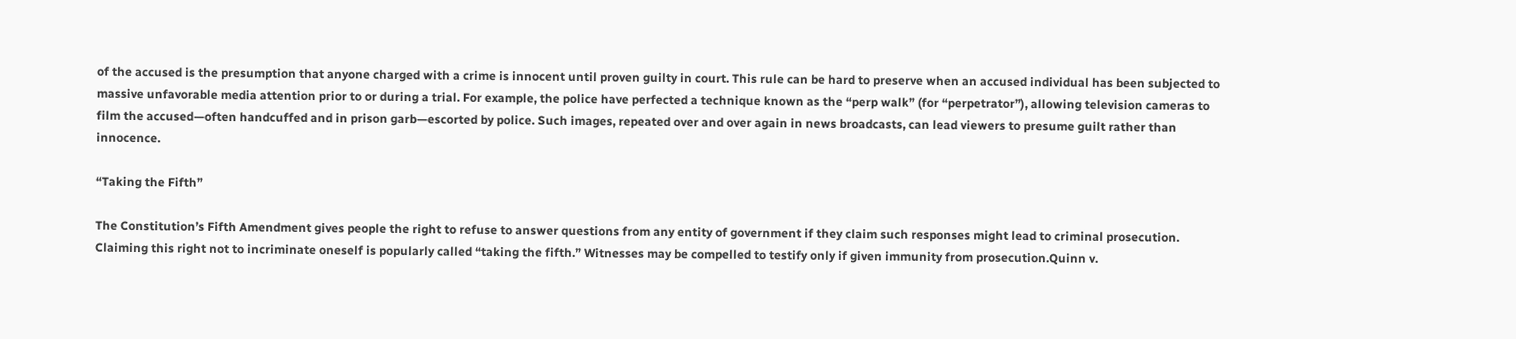of the accused is the presumption that anyone charged with a crime is innocent until proven guilty in court. This rule can be hard to preserve when an accused individual has been subjected to massive unfavorable media attention prior to or during a trial. For example, the police have perfected a technique known as the “perp walk” (for “perpetrator”), allowing television cameras to film the accused—often handcuffed and in prison garb—escorted by police. Such images, repeated over and over again in news broadcasts, can lead viewers to presume guilt rather than innocence.

“Taking the Fifth”

The Constitution’s Fifth Amendment gives people the right to refuse to answer questions from any entity of government if they claim such responses might lead to criminal prosecution. Claiming this right not to incriminate oneself is popularly called “taking the fifth.” Witnesses may be compelled to testify only if given immunity from prosecution.Quinn v.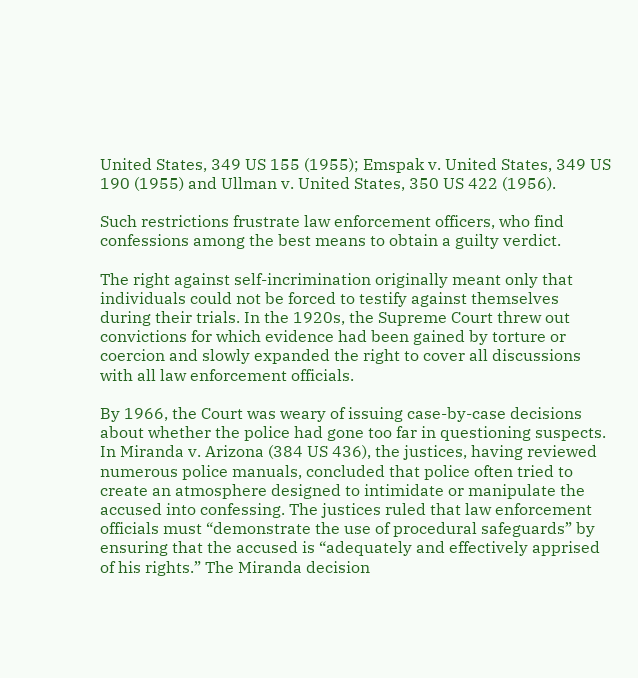United States, 349 US 155 (1955); Emspak v. United States, 349 US 190 (1955) and Ullman v. United States, 350 US 422 (1956).

Such restrictions frustrate law enforcement officers, who find confessions among the best means to obtain a guilty verdict.

The right against self-incrimination originally meant only that individuals could not be forced to testify against themselves during their trials. In the 1920s, the Supreme Court threw out convictions for which evidence had been gained by torture or coercion and slowly expanded the right to cover all discussions with all law enforcement officials.

By 1966, the Court was weary of issuing case-by-case decisions about whether the police had gone too far in questioning suspects. In Miranda v. Arizona (384 US 436), the justices, having reviewed numerous police manuals, concluded that police often tried to create an atmosphere designed to intimidate or manipulate the accused into confessing. The justices ruled that law enforcement officials must “demonstrate the use of procedural safeguards” by ensuring that the accused is “adequately and effectively apprised of his rights.” The Miranda decision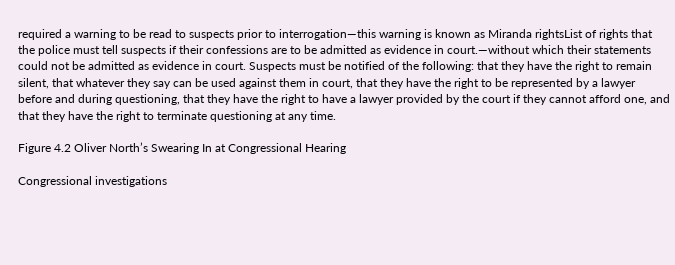required a warning to be read to suspects prior to interrogation—this warning is known as Miranda rightsList of rights that the police must tell suspects if their confessions are to be admitted as evidence in court.—without which their statements could not be admitted as evidence in court. Suspects must be notified of the following: that they have the right to remain silent, that whatever they say can be used against them in court, that they have the right to be represented by a lawyer before and during questioning, that they have the right to have a lawyer provided by the court if they cannot afford one, and that they have the right to terminate questioning at any time.

Figure 4.2 Oliver North’s Swearing In at Congressional Hearing

Congressional investigations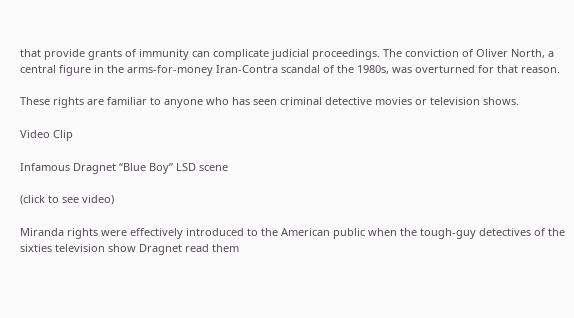that provide grants of immunity can complicate judicial proceedings. The conviction of Oliver North, a central figure in the arms-for-money Iran-Contra scandal of the 1980s, was overturned for that reason.

These rights are familiar to anyone who has seen criminal detective movies or television shows.

Video Clip

Infamous Dragnet “Blue Boy” LSD scene

(click to see video)

Miranda rights were effectively introduced to the American public when the tough-guy detectives of the sixties television show Dragnet read them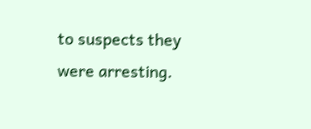to suspects they were arresting.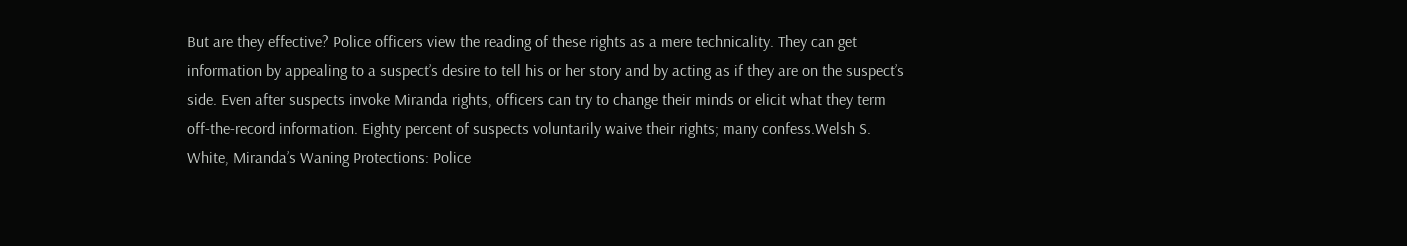But are they effective? Police officers view the reading of these rights as a mere technicality. They can get information by appealing to a suspect’s desire to tell his or her story and by acting as if they are on the suspect’s side. Even after suspects invoke Miranda rights, officers can try to change their minds or elicit what they term off-the-record information. Eighty percent of suspects voluntarily waive their rights; many confess.Welsh S. White, Miranda’s Waning Protections: Police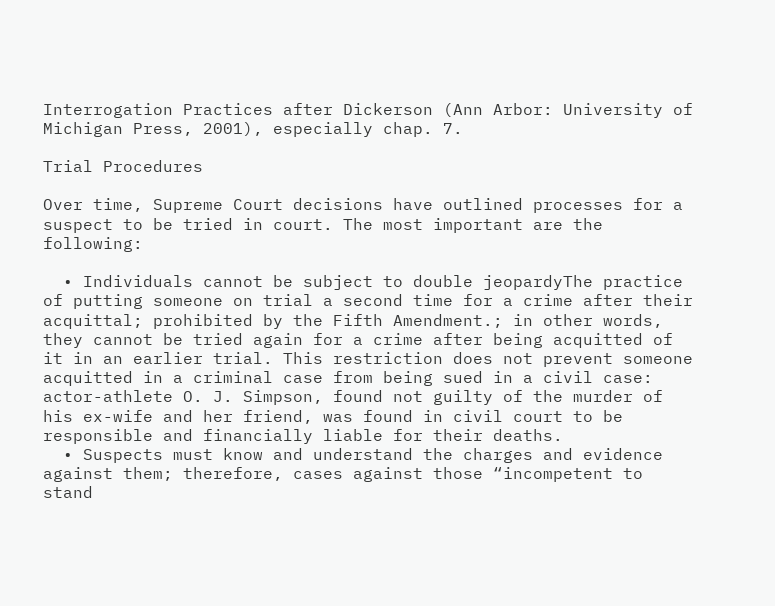Interrogation Practices after Dickerson (Ann Arbor: University of Michigan Press, 2001), especially chap. 7.

Trial Procedures

Over time, Supreme Court decisions have outlined processes for a suspect to be tried in court. The most important are the following:

  • Individuals cannot be subject to double jeopardyThe practice of putting someone on trial a second time for a crime after their acquittal; prohibited by the Fifth Amendment.; in other words, they cannot be tried again for a crime after being acquitted of it in an earlier trial. This restriction does not prevent someone acquitted in a criminal case from being sued in a civil case: actor-athlete O. J. Simpson, found not guilty of the murder of his ex-wife and her friend, was found in civil court to be responsible and financially liable for their deaths.
  • Suspects must know and understand the charges and evidence against them; therefore, cases against those “incompetent to stand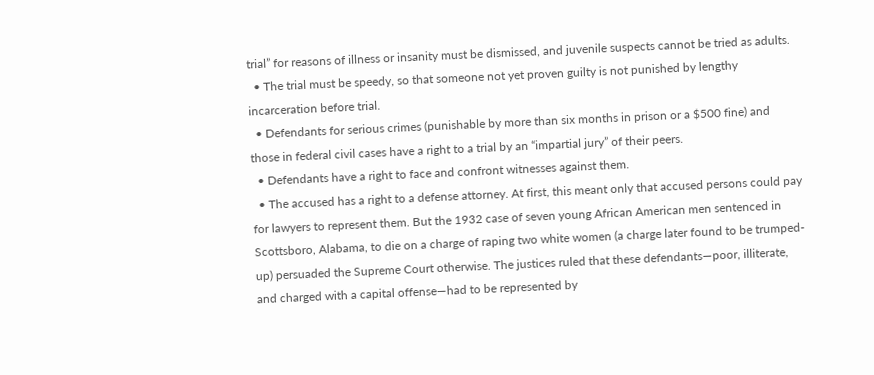trial” for reasons of illness or insanity must be dismissed, and juvenile suspects cannot be tried as adults.
  • The trial must be speedy, so that someone not yet proven guilty is not punished by lengthy incarceration before trial.
  • Defendants for serious crimes (punishable by more than six months in prison or a $500 fine) and those in federal civil cases have a right to a trial by an “impartial jury” of their peers.
  • Defendants have a right to face and confront witnesses against them.
  • The accused has a right to a defense attorney. At first, this meant only that accused persons could pay for lawyers to represent them. But the 1932 case of seven young African American men sentenced in Scottsboro, Alabama, to die on a charge of raping two white women (a charge later found to be trumped-up) persuaded the Supreme Court otherwise. The justices ruled that these defendants—poor, illiterate, and charged with a capital offense—had to be represented by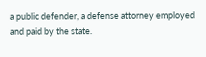a public defender, a defense attorney employed and paid by the state.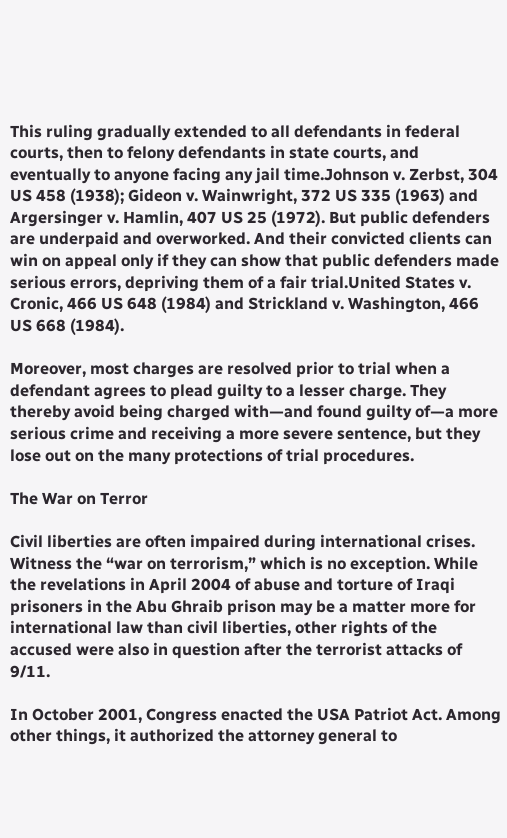This ruling gradually extended to all defendants in federal courts, then to felony defendants in state courts, and eventually to anyone facing any jail time.Johnson v. Zerbst, 304 US 458 (1938); Gideon v. Wainwright, 372 US 335 (1963) and Argersinger v. Hamlin, 407 US 25 (1972). But public defenders are underpaid and overworked. And their convicted clients can win on appeal only if they can show that public defenders made serious errors, depriving them of a fair trial.United States v. Cronic, 466 US 648 (1984) and Strickland v. Washington, 466 US 668 (1984).

Moreover, most charges are resolved prior to trial when a defendant agrees to plead guilty to a lesser charge. They thereby avoid being charged with—and found guilty of—a more serious crime and receiving a more severe sentence, but they lose out on the many protections of trial procedures.

The War on Terror

Civil liberties are often impaired during international crises. Witness the “war on terrorism,” which is no exception. While the revelations in April 2004 of abuse and torture of Iraqi prisoners in the Abu Ghraib prison may be a matter more for international law than civil liberties, other rights of the accused were also in question after the terrorist attacks of 9/11.

In October 2001, Congress enacted the USA Patriot Act. Among other things, it authorized the attorney general to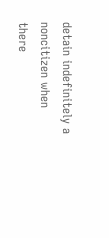detain indefinitely a noncitizen when there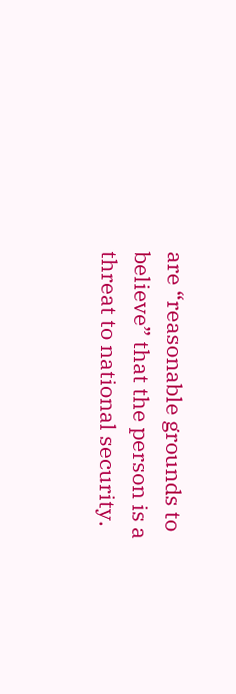are “reasonable grounds to believe” that the person is a threat to national security.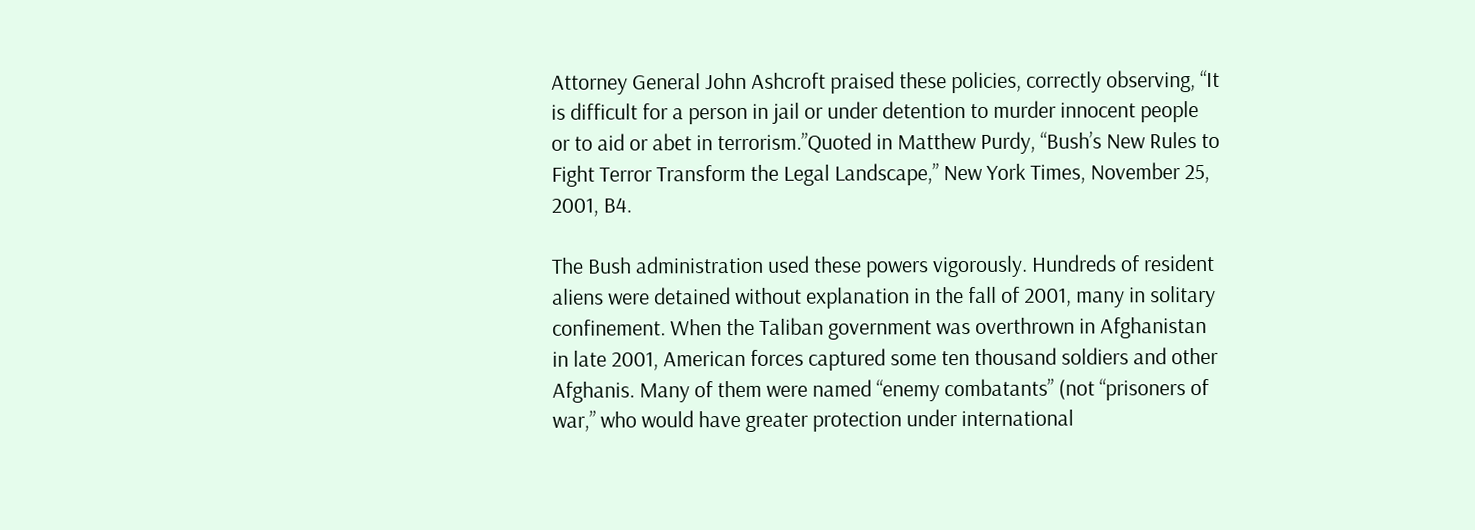Attorney General John Ashcroft praised these policies, correctly observing, “It is difficult for a person in jail or under detention to murder innocent people or to aid or abet in terrorism.”Quoted in Matthew Purdy, “Bush’s New Rules to Fight Terror Transform the Legal Landscape,” New York Times, November 25, 2001, B4.

The Bush administration used these powers vigorously. Hundreds of resident aliens were detained without explanation in the fall of 2001, many in solitary confinement. When the Taliban government was overthrown in Afghanistan in late 2001, American forces captured some ten thousand soldiers and other Afghanis. Many of them were named “enemy combatants” (not “prisoners of war,” who would have greater protection under international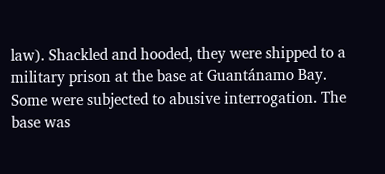law). Shackled and hooded, they were shipped to a military prison at the base at Guantánamo Bay. Some were subjected to abusive interrogation. The base was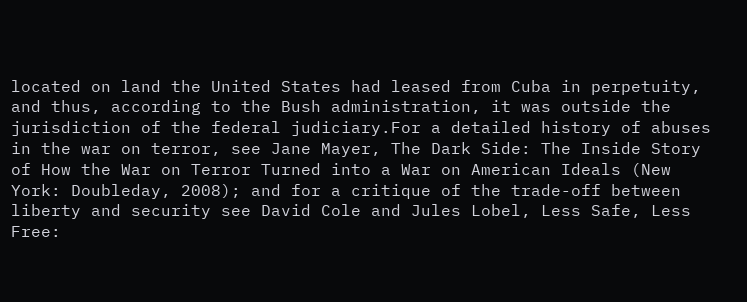located on land the United States had leased from Cuba in perpetuity, and thus, according to the Bush administration, it was outside the jurisdiction of the federal judiciary.For a detailed history of abuses in the war on terror, see Jane Mayer, The Dark Side: The Inside Story of How the War on Terror Turned into a War on American Ideals (New York: Doubleday, 2008); and for a critique of the trade-off between liberty and security see David Cole and Jules Lobel, Less Safe, Less Free: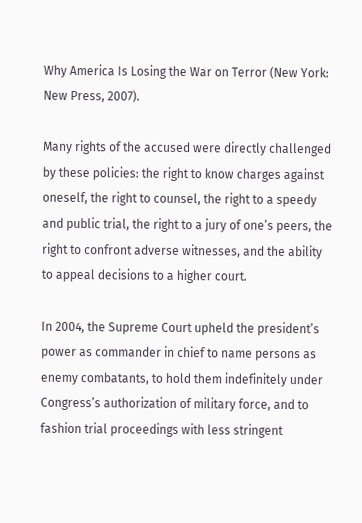Why America Is Losing the War on Terror (New York: New Press, 2007).

Many rights of the accused were directly challenged by these policies: the right to know charges against oneself, the right to counsel, the right to a speedy and public trial, the right to a jury of one’s peers, the right to confront adverse witnesses, and the ability to appeal decisions to a higher court.

In 2004, the Supreme Court upheld the president’s power as commander in chief to name persons as enemy combatants, to hold them indefinitely under Congress’s authorization of military force, and to fashion trial proceedings with less stringent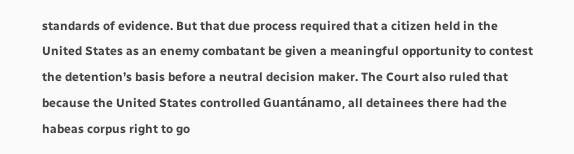standards of evidence. But that due process required that a citizen held in the United States as an enemy combatant be given a meaningful opportunity to contest the detention’s basis before a neutral decision maker. The Court also ruled that because the United States controlled Guantánamo, all detainees there had the habeas corpus right to go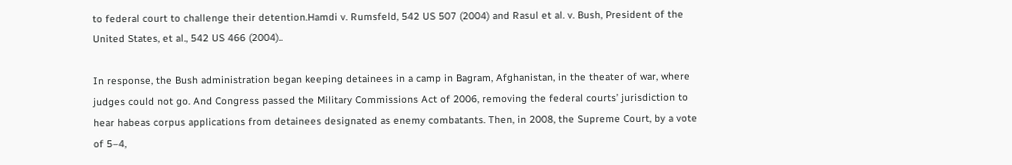to federal court to challenge their detention.Hamdi v. Rumsfeld, 542 US 507 (2004) and Rasul et al. v. Bush, President of the United States, et al., 542 US 466 (2004)..

In response, the Bush administration began keeping detainees in a camp in Bagram, Afghanistan, in the theater of war, where judges could not go. And Congress passed the Military Commissions Act of 2006, removing the federal courts’ jurisdiction to hear habeas corpus applications from detainees designated as enemy combatants. Then, in 2008, the Supreme Court, by a vote of 5–4,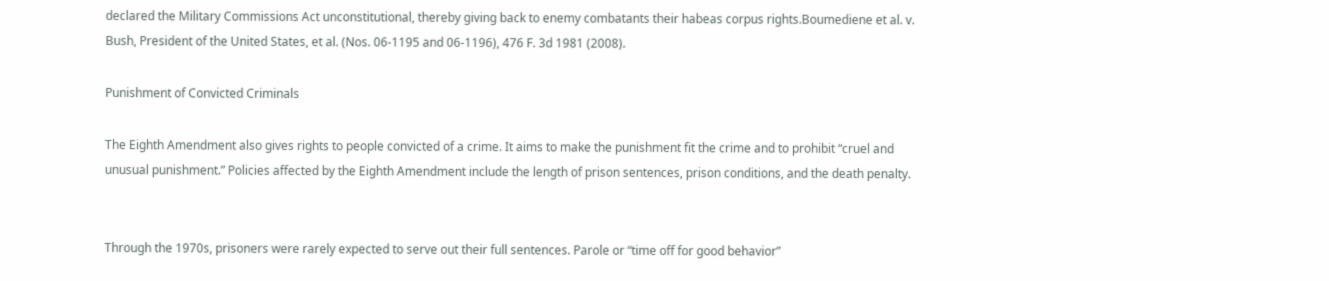declared the Military Commissions Act unconstitutional, thereby giving back to enemy combatants their habeas corpus rights.Boumediene et al. v. Bush, President of the United States, et al. (Nos. 06-1195 and 06-1196), 476 F. 3d 1981 (2008).

Punishment of Convicted Criminals

The Eighth Amendment also gives rights to people convicted of a crime. It aims to make the punishment fit the crime and to prohibit “cruel and unusual punishment.” Policies affected by the Eighth Amendment include the length of prison sentences, prison conditions, and the death penalty.


Through the 1970s, prisoners were rarely expected to serve out their full sentences. Parole or “time off for good behavior”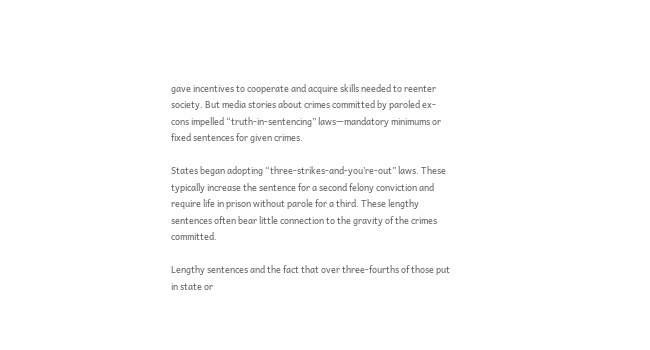gave incentives to cooperate and acquire skills needed to reenter society. But media stories about crimes committed by paroled ex-cons impelled “truth-in-sentencing” laws—mandatory minimums or fixed sentences for given crimes.

States began adopting “three-strikes-and-you’re-out” laws. These typically increase the sentence for a second felony conviction and require life in prison without parole for a third. These lengthy sentences often bear little connection to the gravity of the crimes committed.

Lengthy sentences and the fact that over three-fourths of those put in state or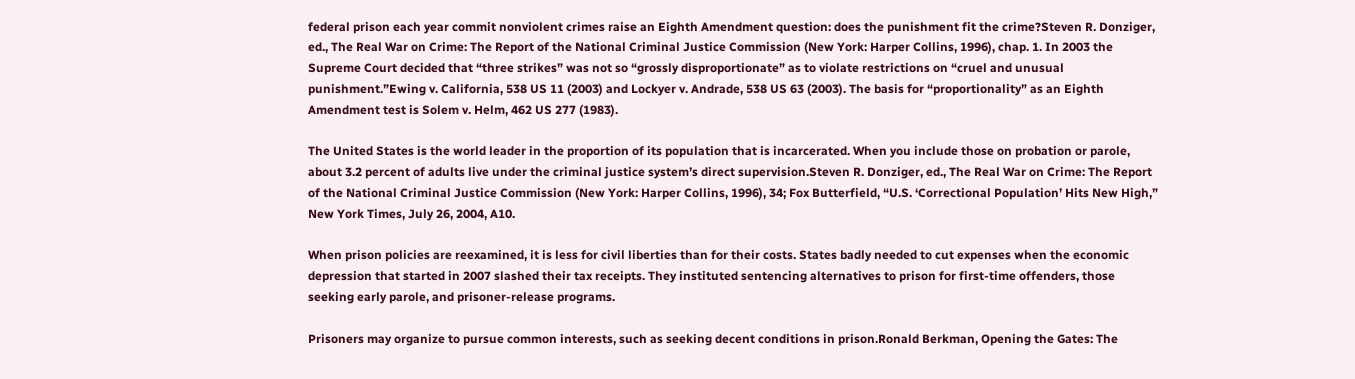federal prison each year commit nonviolent crimes raise an Eighth Amendment question: does the punishment fit the crime?Steven R. Donziger, ed., The Real War on Crime: The Report of the National Criminal Justice Commission (New York: Harper Collins, 1996), chap. 1. In 2003 the Supreme Court decided that “three strikes” was not so “grossly disproportionate” as to violate restrictions on “cruel and unusual punishment.”Ewing v. California, 538 US 11 (2003) and Lockyer v. Andrade, 538 US 63 (2003). The basis for “proportionality” as an Eighth Amendment test is Solem v. Helm, 462 US 277 (1983).

The United States is the world leader in the proportion of its population that is incarcerated. When you include those on probation or parole, about 3.2 percent of adults live under the criminal justice system’s direct supervision.Steven R. Donziger, ed., The Real War on Crime: The Report of the National Criminal Justice Commission (New York: Harper Collins, 1996), 34; Fox Butterfield, “U.S. ‘Correctional Population’ Hits New High,” New York Times, July 26, 2004, A10.

When prison policies are reexamined, it is less for civil liberties than for their costs. States badly needed to cut expenses when the economic depression that started in 2007 slashed their tax receipts. They instituted sentencing alternatives to prison for first-time offenders, those seeking early parole, and prisoner-release programs.

Prisoners may organize to pursue common interests, such as seeking decent conditions in prison.Ronald Berkman, Opening the Gates: The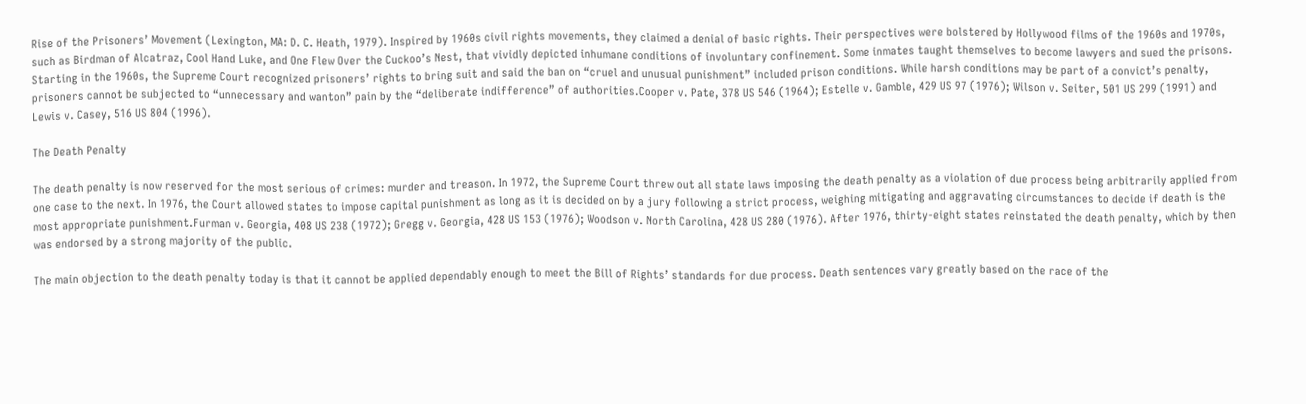Rise of the Prisoners’ Movement (Lexington, MA: D. C. Heath, 1979). Inspired by 1960s civil rights movements, they claimed a denial of basic rights. Their perspectives were bolstered by Hollywood films of the 1960s and 1970s, such as Birdman of Alcatraz, Cool Hand Luke, and One Flew Over the Cuckoo’s Nest, that vividly depicted inhumane conditions of involuntary confinement. Some inmates taught themselves to become lawyers and sued the prisons. Starting in the 1960s, the Supreme Court recognized prisoners’ rights to bring suit and said the ban on “cruel and unusual punishment” included prison conditions. While harsh conditions may be part of a convict’s penalty, prisoners cannot be subjected to “unnecessary and wanton” pain by the “deliberate indifference” of authorities.Cooper v. Pate, 378 US 546 (1964); Estelle v. Gamble, 429 US 97 (1976); Wilson v. Seiter, 501 US 299 (1991) and Lewis v. Casey, 516 US 804 (1996).

The Death Penalty

The death penalty is now reserved for the most serious of crimes: murder and treason. In 1972, the Supreme Court threw out all state laws imposing the death penalty as a violation of due process being arbitrarily applied from one case to the next. In 1976, the Court allowed states to impose capital punishment as long as it is decided on by a jury following a strict process, weighing mitigating and aggravating circumstances to decide if death is the most appropriate punishment.Furman v. Georgia, 408 US 238 (1972); Gregg v. Georgia, 428 US 153 (1976); Woodson v. North Carolina, 428 US 280 (1976). After 1976, thirty-eight states reinstated the death penalty, which by then was endorsed by a strong majority of the public.

The main objection to the death penalty today is that it cannot be applied dependably enough to meet the Bill of Rights’ standards for due process. Death sentences vary greatly based on the race of the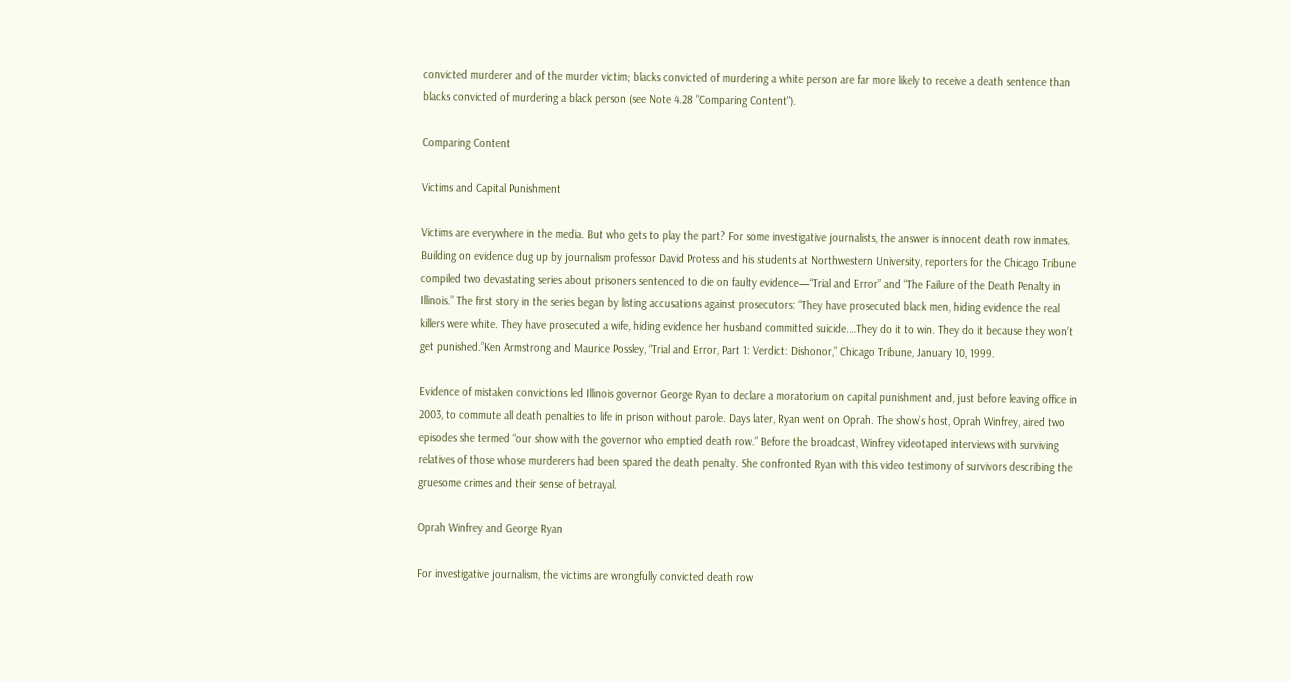convicted murderer and of the murder victim; blacks convicted of murdering a white person are far more likely to receive a death sentence than blacks convicted of murdering a black person (see Note 4.28 "Comparing Content").

Comparing Content

Victims and Capital Punishment

Victims are everywhere in the media. But who gets to play the part? For some investigative journalists, the answer is innocent death row inmates. Building on evidence dug up by journalism professor David Protess and his students at Northwestern University, reporters for the Chicago Tribune compiled two devastating series about prisoners sentenced to die on faulty evidence—“Trial and Error” and “The Failure of the Death Penalty in Illinois.” The first story in the series began by listing accusations against prosecutors: “They have prosecuted black men, hiding evidence the real killers were white. They have prosecuted a wife, hiding evidence her husband committed suicide.…They do it to win. They do it because they won’t get punished.”Ken Armstrong and Maurice Possley, “Trial and Error, Part 1: Verdict: Dishonor,” Chicago Tribune, January 10, 1999.

Evidence of mistaken convictions led Illinois governor George Ryan to declare a moratorium on capital punishment and, just before leaving office in 2003, to commute all death penalties to life in prison without parole. Days later, Ryan went on Oprah. The show’s host, Oprah Winfrey, aired two episodes she termed “our show with the governor who emptied death row.” Before the broadcast, Winfrey videotaped interviews with surviving relatives of those whose murderers had been spared the death penalty. She confronted Ryan with this video testimony of survivors describing the gruesome crimes and their sense of betrayal.

Oprah Winfrey and George Ryan

For investigative journalism, the victims are wrongfully convicted death row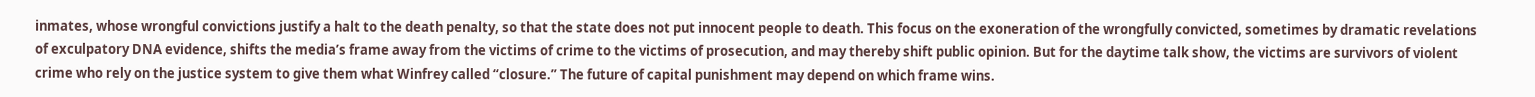inmates, whose wrongful convictions justify a halt to the death penalty, so that the state does not put innocent people to death. This focus on the exoneration of the wrongfully convicted, sometimes by dramatic revelations of exculpatory DNA evidence, shifts the media’s frame away from the victims of crime to the victims of prosecution, and may thereby shift public opinion. But for the daytime talk show, the victims are survivors of violent crime who rely on the justice system to give them what Winfrey called “closure.” The future of capital punishment may depend on which frame wins.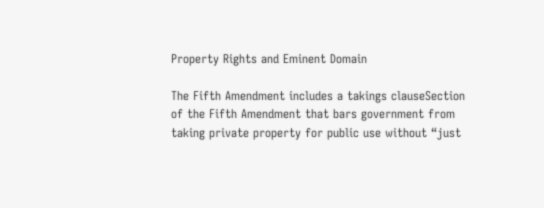Property Rights and Eminent Domain

The Fifth Amendment includes a takings clauseSection of the Fifth Amendment that bars government from taking private property for public use without “just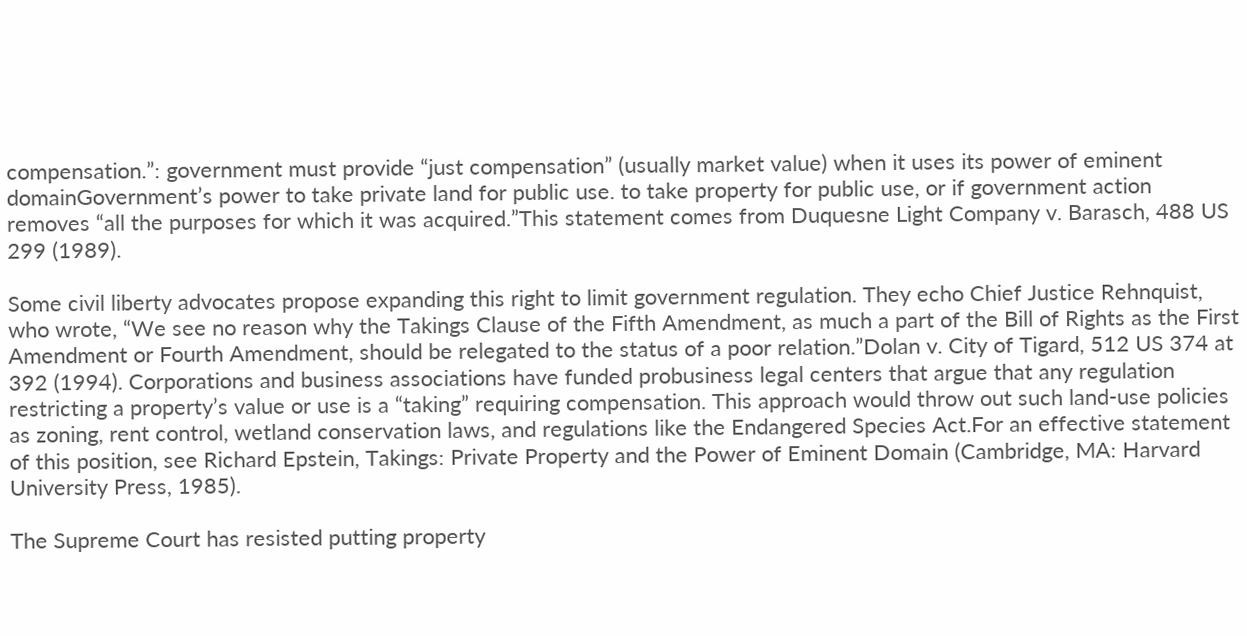compensation.”: government must provide “just compensation” (usually market value) when it uses its power of eminent domainGovernment’s power to take private land for public use. to take property for public use, or if government action removes “all the purposes for which it was acquired.”This statement comes from Duquesne Light Company v. Barasch, 488 US 299 (1989).

Some civil liberty advocates propose expanding this right to limit government regulation. They echo Chief Justice Rehnquist, who wrote, “We see no reason why the Takings Clause of the Fifth Amendment, as much a part of the Bill of Rights as the First Amendment or Fourth Amendment, should be relegated to the status of a poor relation.”Dolan v. City of Tigard, 512 US 374 at 392 (1994). Corporations and business associations have funded probusiness legal centers that argue that any regulation restricting a property’s value or use is a “taking” requiring compensation. This approach would throw out such land-use policies as zoning, rent control, wetland conservation laws, and regulations like the Endangered Species Act.For an effective statement of this position, see Richard Epstein, Takings: Private Property and the Power of Eminent Domain (Cambridge, MA: Harvard University Press, 1985).

The Supreme Court has resisted putting property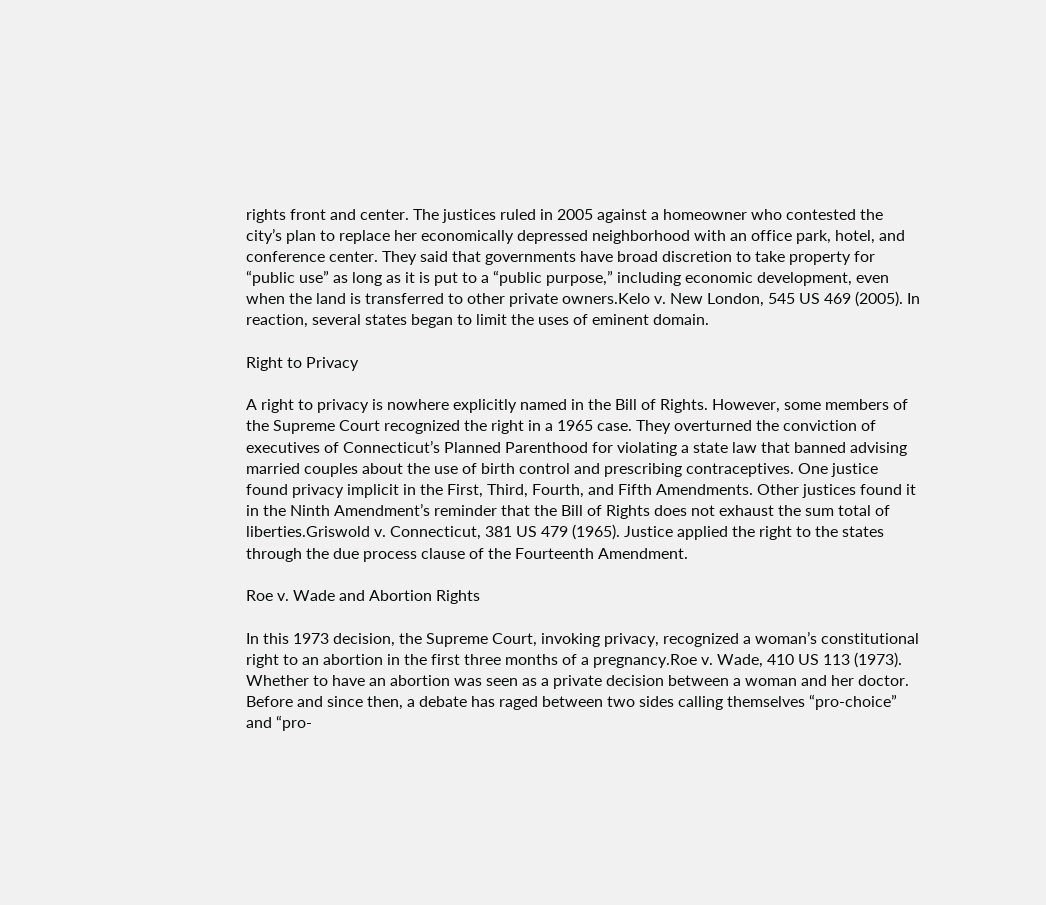rights front and center. The justices ruled in 2005 against a homeowner who contested the city’s plan to replace her economically depressed neighborhood with an office park, hotel, and conference center. They said that governments have broad discretion to take property for “public use” as long as it is put to a “public purpose,” including economic development, even when the land is transferred to other private owners.Kelo v. New London, 545 US 469 (2005). In reaction, several states began to limit the uses of eminent domain.

Right to Privacy

A right to privacy is nowhere explicitly named in the Bill of Rights. However, some members of the Supreme Court recognized the right in a 1965 case. They overturned the conviction of executives of Connecticut’s Planned Parenthood for violating a state law that banned advising married couples about the use of birth control and prescribing contraceptives. One justice found privacy implicit in the First, Third, Fourth, and Fifth Amendments. Other justices found it in the Ninth Amendment’s reminder that the Bill of Rights does not exhaust the sum total of liberties.Griswold v. Connecticut, 381 US 479 (1965). Justice applied the right to the states through the due process clause of the Fourteenth Amendment.

Roe v. Wade and Abortion Rights

In this 1973 decision, the Supreme Court, invoking privacy, recognized a woman’s constitutional right to an abortion in the first three months of a pregnancy.Roe v. Wade, 410 US 113 (1973). Whether to have an abortion was seen as a private decision between a woman and her doctor. Before and since then, a debate has raged between two sides calling themselves “pro-choice” and “pro-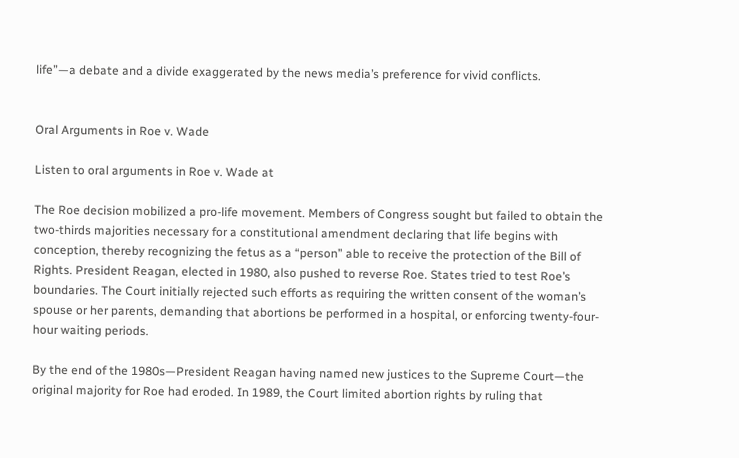life”—a debate and a divide exaggerated by the news media’s preference for vivid conflicts.


Oral Arguments in Roe v. Wade

Listen to oral arguments in Roe v. Wade at

The Roe decision mobilized a pro-life movement. Members of Congress sought but failed to obtain the two-thirds majorities necessary for a constitutional amendment declaring that life begins with conception, thereby recognizing the fetus as a “person” able to receive the protection of the Bill of Rights. President Reagan, elected in 1980, also pushed to reverse Roe. States tried to test Roe’s boundaries. The Court initially rejected such efforts as requiring the written consent of the woman’s spouse or her parents, demanding that abortions be performed in a hospital, or enforcing twenty-four-hour waiting periods.

By the end of the 1980s—President Reagan having named new justices to the Supreme Court—the original majority for Roe had eroded. In 1989, the Court limited abortion rights by ruling that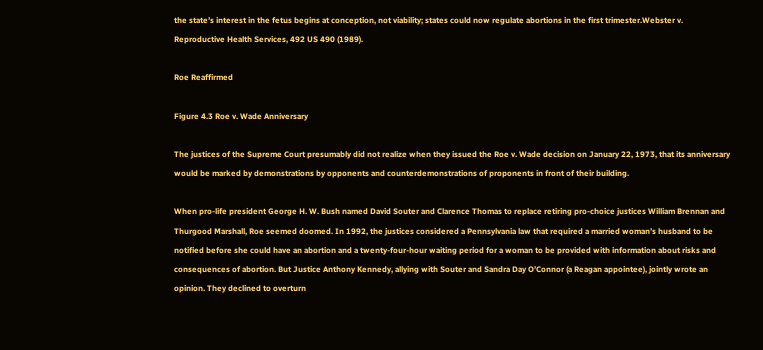the state’s interest in the fetus begins at conception, not viability; states could now regulate abortions in the first trimester.Webster v. Reproductive Health Services, 492 US 490 (1989).

Roe Reaffirmed

Figure 4.3 Roe v. Wade Anniversary

The justices of the Supreme Court presumably did not realize when they issued the Roe v. Wade decision on January 22, 1973, that its anniversary would be marked by demonstrations by opponents and counterdemonstrations of proponents in front of their building.

When pro-life president George H. W. Bush named David Souter and Clarence Thomas to replace retiring pro-choice justices William Brennan and Thurgood Marshall, Roe seemed doomed. In 1992, the justices considered a Pennsylvania law that required a married woman’s husband to be notified before she could have an abortion and a twenty-four-hour waiting period for a woman to be provided with information about risks and consequences of abortion. But Justice Anthony Kennedy, allying with Souter and Sandra Day O’Connor (a Reagan appointee), jointly wrote an opinion. They declined to overturn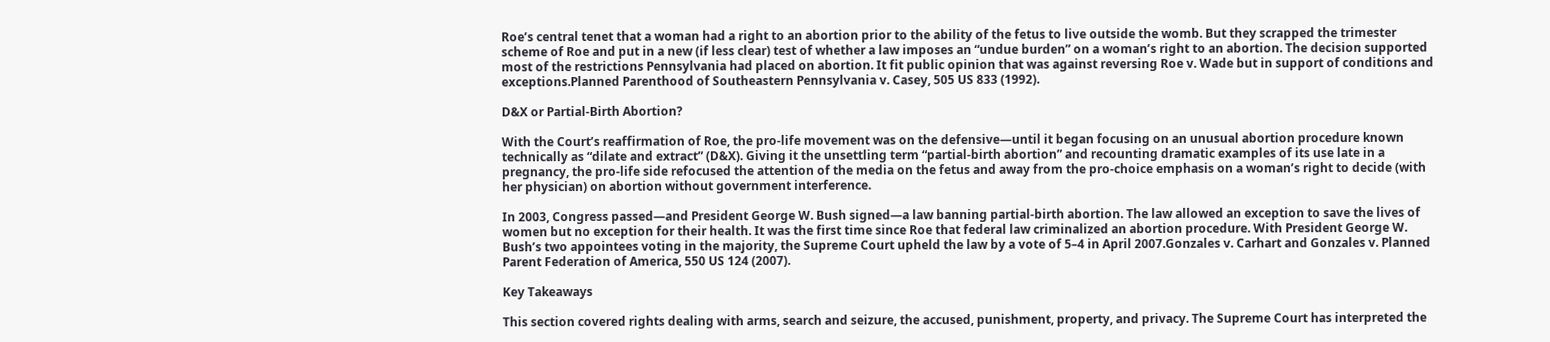Roe’s central tenet that a woman had a right to an abortion prior to the ability of the fetus to live outside the womb. But they scrapped the trimester scheme of Roe and put in a new (if less clear) test of whether a law imposes an “undue burden” on a woman’s right to an abortion. The decision supported most of the restrictions Pennsylvania had placed on abortion. It fit public opinion that was against reversing Roe v. Wade but in support of conditions and exceptions.Planned Parenthood of Southeastern Pennsylvania v. Casey, 505 US 833 (1992).

D&X or Partial-Birth Abortion?

With the Court’s reaffirmation of Roe, the pro-life movement was on the defensive—until it began focusing on an unusual abortion procedure known technically as “dilate and extract” (D&X). Giving it the unsettling term “partial-birth abortion” and recounting dramatic examples of its use late in a pregnancy, the pro-life side refocused the attention of the media on the fetus and away from the pro-choice emphasis on a woman’s right to decide (with her physician) on abortion without government interference.

In 2003, Congress passed—and President George W. Bush signed—a law banning partial-birth abortion. The law allowed an exception to save the lives of women but no exception for their health. It was the first time since Roe that federal law criminalized an abortion procedure. With President George W. Bush’s two appointees voting in the majority, the Supreme Court upheld the law by a vote of 5–4 in April 2007.Gonzales v. Carhart and Gonzales v. Planned Parent Federation of America, 550 US 124 (2007).

Key Takeaways

This section covered rights dealing with arms, search and seizure, the accused, punishment, property, and privacy. The Supreme Court has interpreted the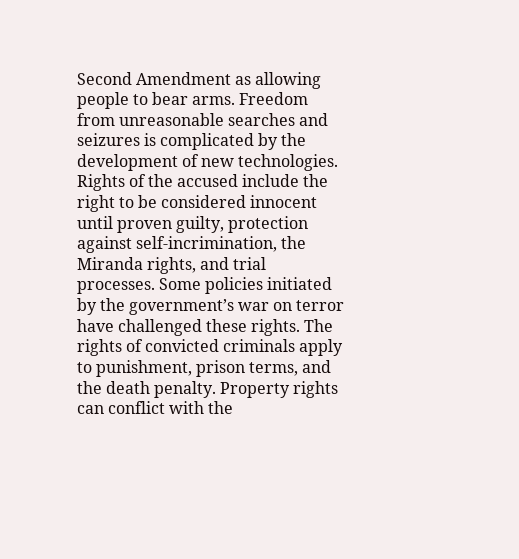Second Amendment as allowing people to bear arms. Freedom from unreasonable searches and seizures is complicated by the development of new technologies. Rights of the accused include the right to be considered innocent until proven guilty, protection against self-incrimination, the Miranda rights, and trial processes. Some policies initiated by the government’s war on terror have challenged these rights. The rights of convicted criminals apply to punishment, prison terms, and the death penalty. Property rights can conflict with the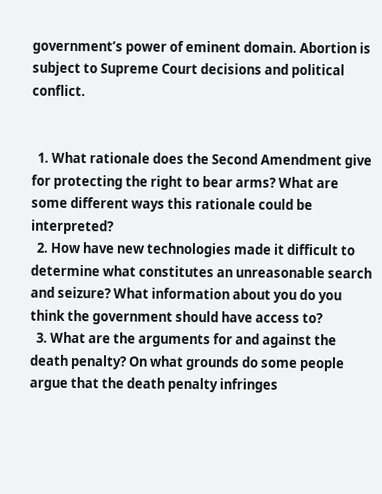government’s power of eminent domain. Abortion is subject to Supreme Court decisions and political conflict.


  1. What rationale does the Second Amendment give for protecting the right to bear arms? What are some different ways this rationale could be interpreted?
  2. How have new technologies made it difficult to determine what constitutes an unreasonable search and seizure? What information about you do you think the government should have access to?
  3. What are the arguments for and against the death penalty? On what grounds do some people argue that the death penalty infringes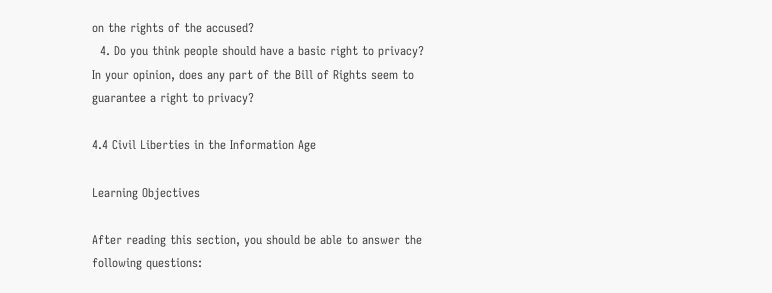on the rights of the accused?
  4. Do you think people should have a basic right to privacy? In your opinion, does any part of the Bill of Rights seem to guarantee a right to privacy?

4.4 Civil Liberties in the Information Age

Learning Objectives

After reading this section, you should be able to answer the following questions: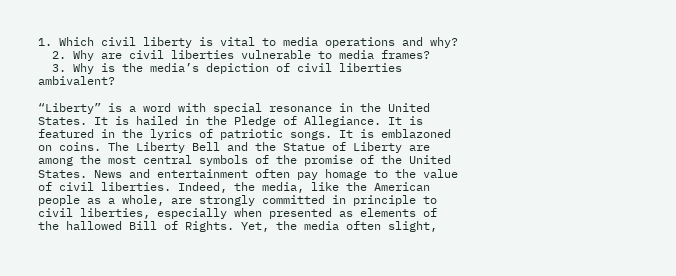1. Which civil liberty is vital to media operations and why?
  2. Why are civil liberties vulnerable to media frames?
  3. Why is the media’s depiction of civil liberties ambivalent?

“Liberty” is a word with special resonance in the United States. It is hailed in the Pledge of Allegiance. It is featured in the lyrics of patriotic songs. It is emblazoned on coins. The Liberty Bell and the Statue of Liberty are among the most central symbols of the promise of the United States. News and entertainment often pay homage to the value of civil liberties. Indeed, the media, like the American people as a whole, are strongly committed in principle to civil liberties, especially when presented as elements of the hallowed Bill of Rights. Yet, the media often slight,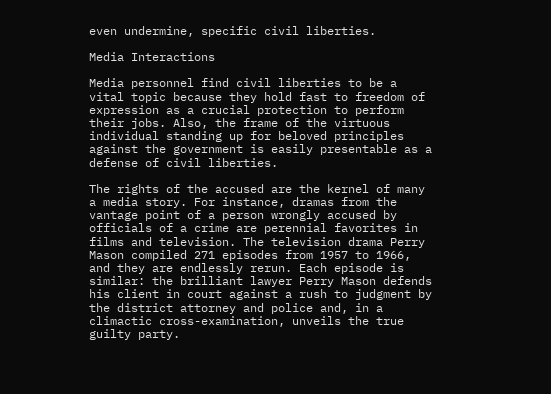even undermine, specific civil liberties.

Media Interactions

Media personnel find civil liberties to be a vital topic because they hold fast to freedom of expression as a crucial protection to perform their jobs. Also, the frame of the virtuous individual standing up for beloved principles against the government is easily presentable as a defense of civil liberties.

The rights of the accused are the kernel of many a media story. For instance, dramas from the vantage point of a person wrongly accused by officials of a crime are perennial favorites in films and television. The television drama Perry Mason compiled 271 episodes from 1957 to 1966, and they are endlessly rerun. Each episode is similar: the brilliant lawyer Perry Mason defends his client in court against a rush to judgment by the district attorney and police and, in a climactic cross-examination, unveils the true guilty party.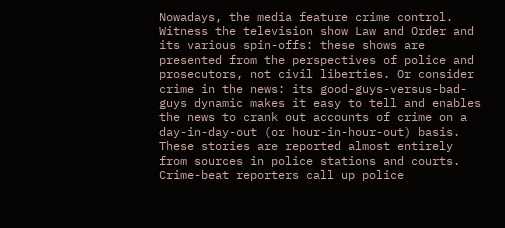Nowadays, the media feature crime control. Witness the television show Law and Order and its various spin-offs: these shows are presented from the perspectives of police and prosecutors, not civil liberties. Or consider crime in the news: its good-guys-versus-bad-guys dynamic makes it easy to tell and enables the news to crank out accounts of crime on a day-in-day-out (or hour-in-hour-out) basis. These stories are reported almost entirely from sources in police stations and courts. Crime-beat reporters call up police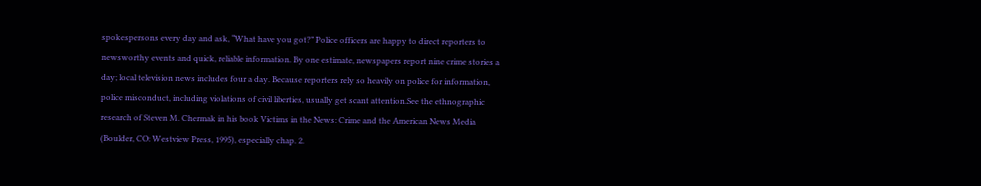spokespersons every day and ask, “What have you got?” Police officers are happy to direct reporters to newsworthy events and quick, reliable information. By one estimate, newspapers report nine crime stories a day; local television news includes four a day. Because reporters rely so heavily on police for information, police misconduct, including violations of civil liberties, usually get scant attention.See the ethnographic research of Steven M. Chermak in his book Victims in the News: Crime and the American News Media (Boulder, CO: Westview Press, 1995), especially chap. 2.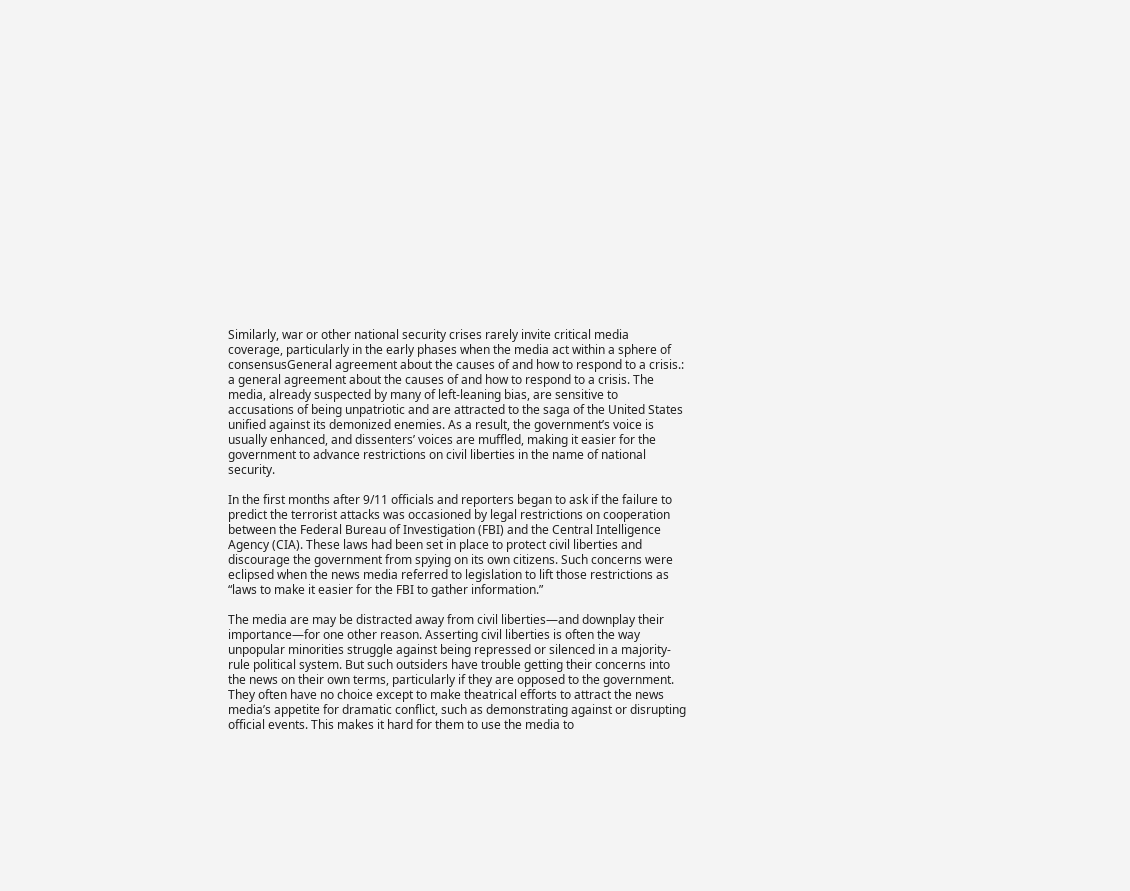Similarly, war or other national security crises rarely invite critical media coverage, particularly in the early phases when the media act within a sphere of consensusGeneral agreement about the causes of and how to respond to a crisis.: a general agreement about the causes of and how to respond to a crisis. The media, already suspected by many of left-leaning bias, are sensitive to accusations of being unpatriotic and are attracted to the saga of the United States unified against its demonized enemies. As a result, the government’s voice is usually enhanced, and dissenters’ voices are muffled, making it easier for the government to advance restrictions on civil liberties in the name of national security.

In the first months after 9/11 officials and reporters began to ask if the failure to predict the terrorist attacks was occasioned by legal restrictions on cooperation between the Federal Bureau of Investigation (FBI) and the Central Intelligence Agency (CIA). These laws had been set in place to protect civil liberties and discourage the government from spying on its own citizens. Such concerns were eclipsed when the news media referred to legislation to lift those restrictions as “laws to make it easier for the FBI to gather information.”

The media are may be distracted away from civil liberties—and downplay their importance—for one other reason. Asserting civil liberties is often the way unpopular minorities struggle against being repressed or silenced in a majority-rule political system. But such outsiders have trouble getting their concerns into the news on their own terms, particularly if they are opposed to the government. They often have no choice except to make theatrical efforts to attract the news media’s appetite for dramatic conflict, such as demonstrating against or disrupting official events. This makes it hard for them to use the media to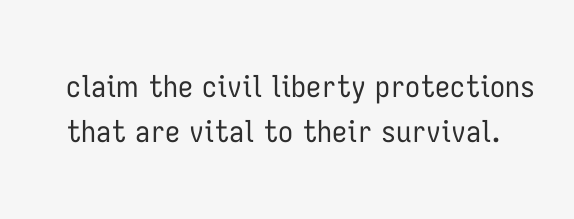claim the civil liberty protections that are vital to their survival.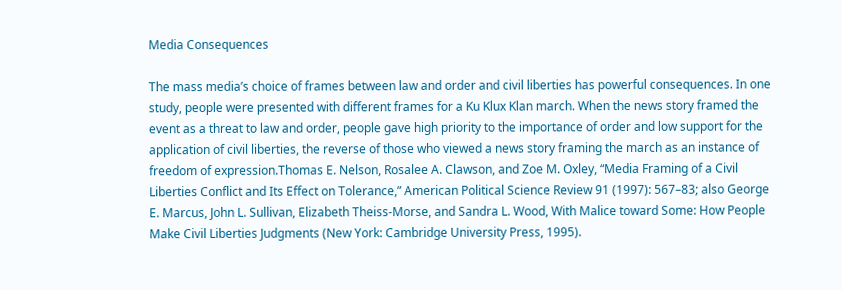Media Consequences

The mass media’s choice of frames between law and order and civil liberties has powerful consequences. In one study, people were presented with different frames for a Ku Klux Klan march. When the news story framed the event as a threat to law and order, people gave high priority to the importance of order and low support for the application of civil liberties, the reverse of those who viewed a news story framing the march as an instance of freedom of expression.Thomas E. Nelson, Rosalee A. Clawson, and Zoe M. Oxley, “Media Framing of a Civil Liberties Conflict and Its Effect on Tolerance,” American Political Science Review 91 (1997): 567–83; also George E. Marcus, John L. Sullivan, Elizabeth Theiss-Morse, and Sandra L. Wood, With Malice toward Some: How People Make Civil Liberties Judgments (New York: Cambridge University Press, 1995).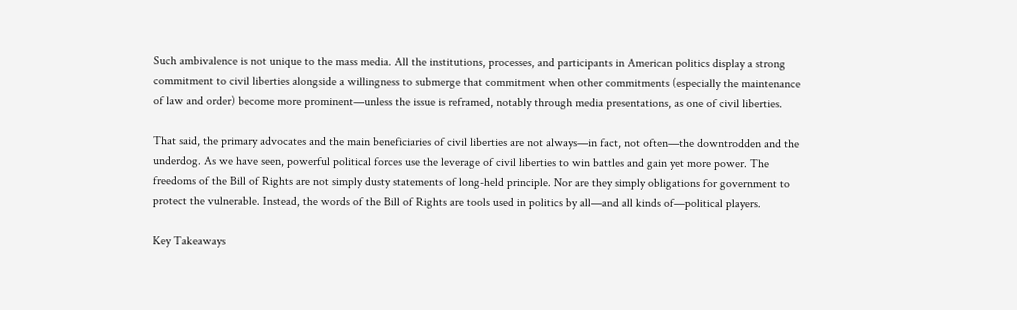Such ambivalence is not unique to the mass media. All the institutions, processes, and participants in American politics display a strong commitment to civil liberties alongside a willingness to submerge that commitment when other commitments (especially the maintenance of law and order) become more prominent—unless the issue is reframed, notably through media presentations, as one of civil liberties.

That said, the primary advocates and the main beneficiaries of civil liberties are not always—in fact, not often—the downtrodden and the underdog. As we have seen, powerful political forces use the leverage of civil liberties to win battles and gain yet more power. The freedoms of the Bill of Rights are not simply dusty statements of long-held principle. Nor are they simply obligations for government to protect the vulnerable. Instead, the words of the Bill of Rights are tools used in politics by all—and all kinds of—political players.

Key Takeaways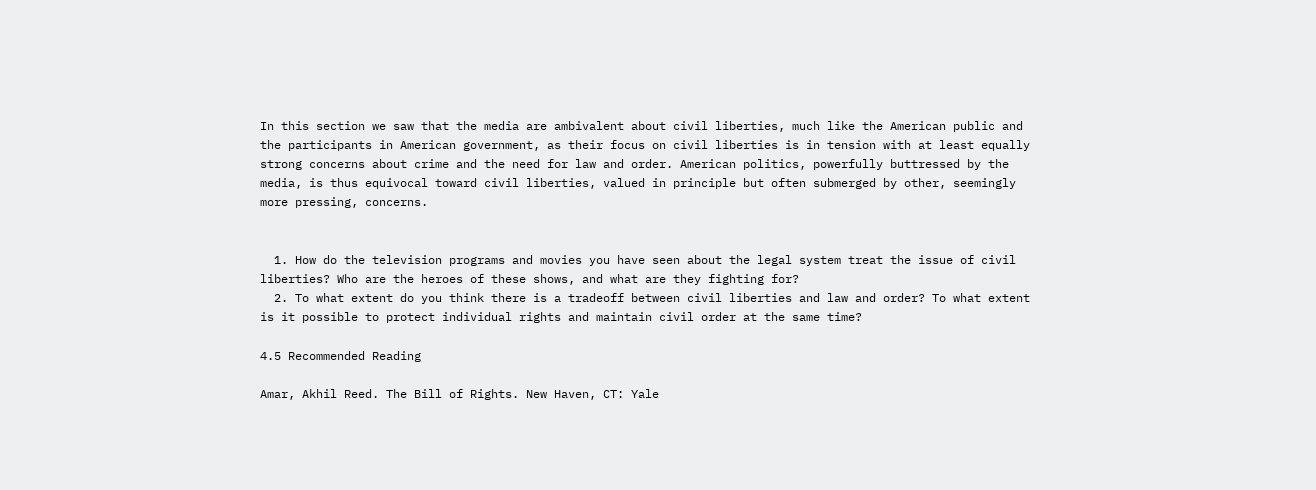In this section we saw that the media are ambivalent about civil liberties, much like the American public and the participants in American government, as their focus on civil liberties is in tension with at least equally strong concerns about crime and the need for law and order. American politics, powerfully buttressed by the media, is thus equivocal toward civil liberties, valued in principle but often submerged by other, seemingly more pressing, concerns.


  1. How do the television programs and movies you have seen about the legal system treat the issue of civil liberties? Who are the heroes of these shows, and what are they fighting for?
  2. To what extent do you think there is a tradeoff between civil liberties and law and order? To what extent is it possible to protect individual rights and maintain civil order at the same time?

4.5 Recommended Reading

Amar, Akhil Reed. The Bill of Rights. New Haven, CT: Yale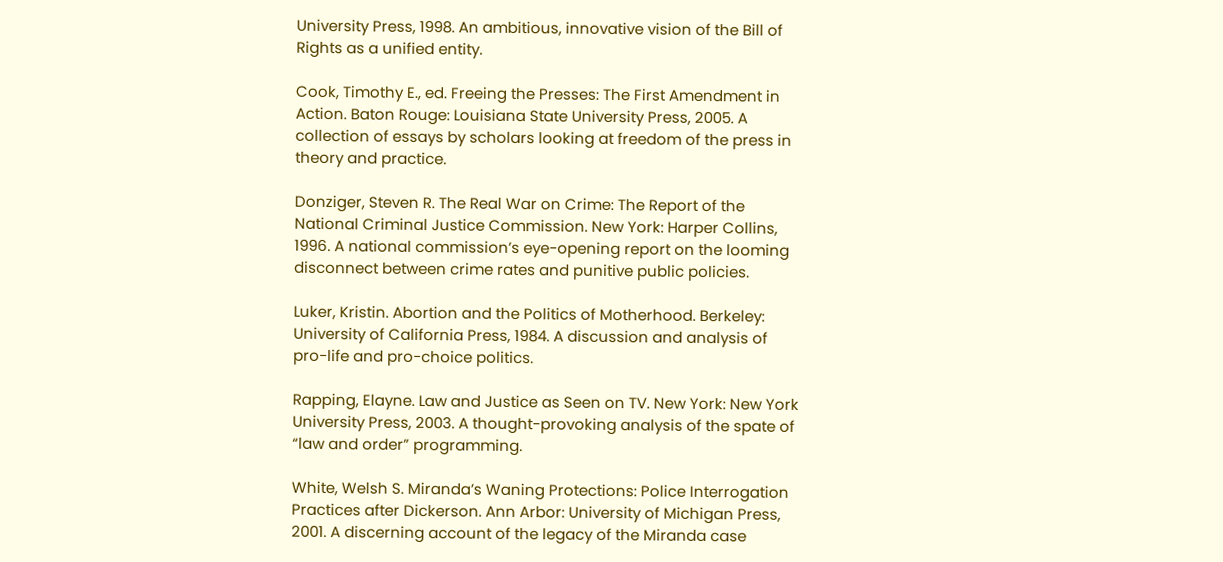University Press, 1998. An ambitious, innovative vision of the Bill of Rights as a unified entity.

Cook, Timothy E., ed. Freeing the Presses: The First Amendment in Action. Baton Rouge: Louisiana State University Press, 2005. A collection of essays by scholars looking at freedom of the press in theory and practice.

Donziger, Steven R. The Real War on Crime: The Report of the National Criminal Justice Commission. New York: Harper Collins, 1996. A national commission’s eye-opening report on the looming disconnect between crime rates and punitive public policies.

Luker, Kristin. Abortion and the Politics of Motherhood. Berkeley: University of California Press, 1984. A discussion and analysis of pro-life and pro-choice politics.

Rapping, Elayne. Law and Justice as Seen on TV. New York: New York University Press, 2003. A thought-provoking analysis of the spate of “law and order” programming.

White, Welsh S. Miranda’s Waning Protections: Police Interrogation Practices after Dickerson. Ann Arbor: University of Michigan Press, 2001. A discerning account of the legacy of the Miranda case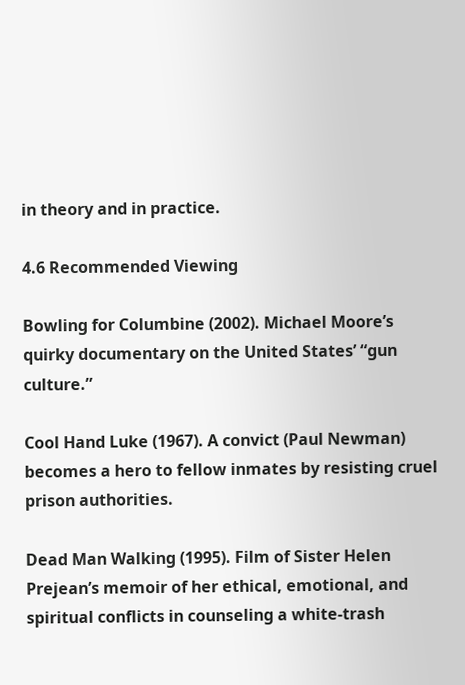in theory and in practice.

4.6 Recommended Viewing

Bowling for Columbine (2002). Michael Moore’s quirky documentary on the United States’ “gun culture.”

Cool Hand Luke (1967). A convict (Paul Newman) becomes a hero to fellow inmates by resisting cruel prison authorities.

Dead Man Walking (1995). Film of Sister Helen Prejean’s memoir of her ethical, emotional, and spiritual conflicts in counseling a white-trash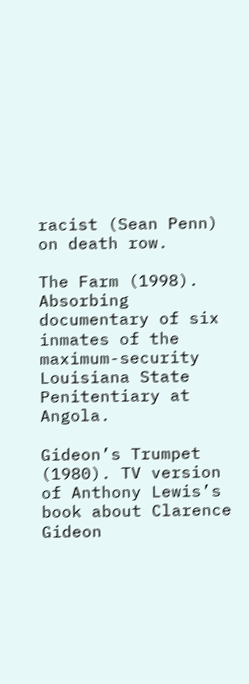racist (Sean Penn) on death row.

The Farm (1998). Absorbing documentary of six inmates of the maximum-security Louisiana State Penitentiary at Angola.

Gideon’s Trumpet (1980). TV version of Anthony Lewis’s book about Clarence Gideon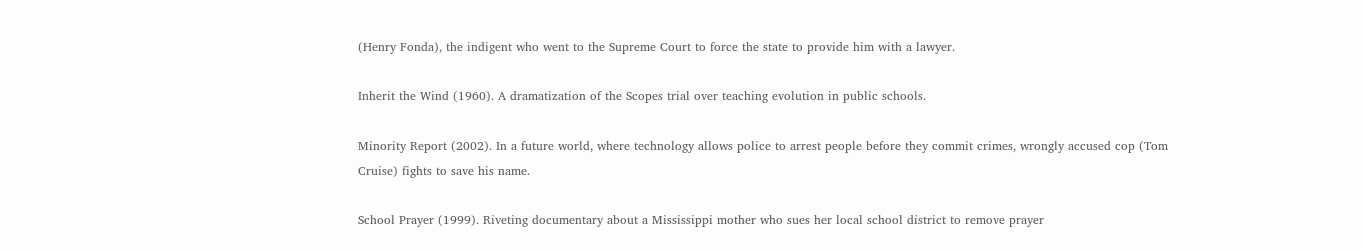(Henry Fonda), the indigent who went to the Supreme Court to force the state to provide him with a lawyer.

Inherit the Wind (1960). A dramatization of the Scopes trial over teaching evolution in public schools.

Minority Report (2002). In a future world, where technology allows police to arrest people before they commit crimes, wrongly accused cop (Tom Cruise) fights to save his name.

School Prayer (1999). Riveting documentary about a Mississippi mother who sues her local school district to remove prayer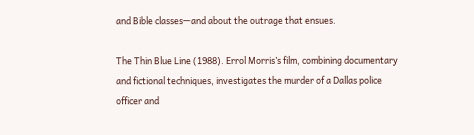and Bible classes—and about the outrage that ensues.

The Thin Blue Line (1988). Errol Morris’s film, combining documentary and fictional techniques, investigates the murder of a Dallas police officer and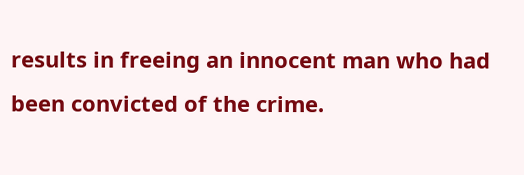results in freeing an innocent man who had been convicted of the crime.